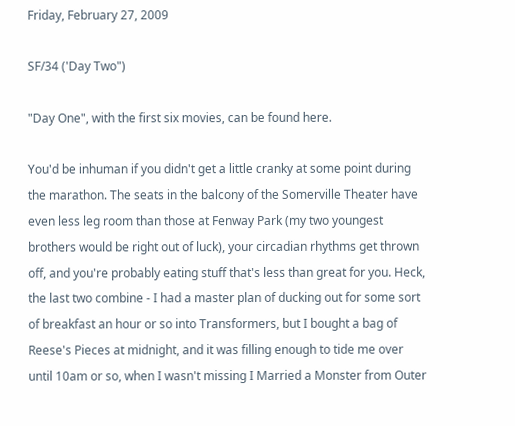Friday, February 27, 2009

SF/34 ('Day Two")

"Day One", with the first six movies, can be found here.

You'd be inhuman if you didn't get a little cranky at some point during the marathon. The seats in the balcony of the Somerville Theater have even less leg room than those at Fenway Park (my two youngest brothers would be right out of luck), your circadian rhythms get thrown off, and you're probably eating stuff that's less than great for you. Heck, the last two combine - I had a master plan of ducking out for some sort of breakfast an hour or so into Transformers, but I bought a bag of Reese's Pieces at midnight, and it was filling enough to tide me over until 10am or so, when I wasn't missing I Married a Monster from Outer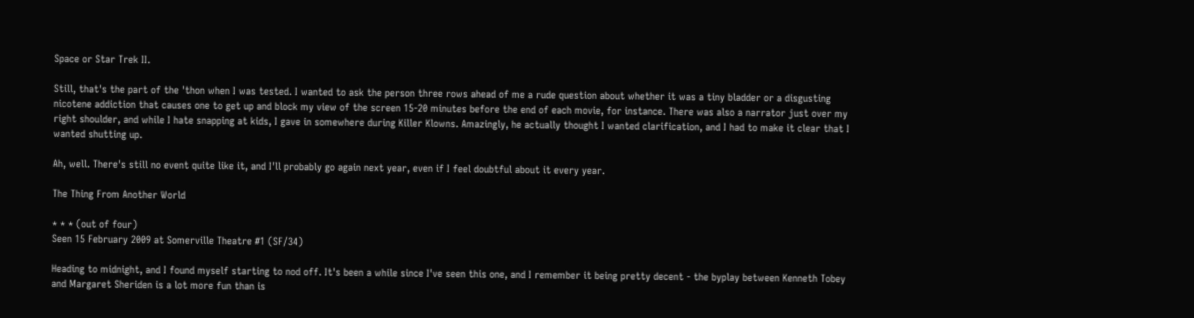Space or Star Trek II.

Still, that's the part of the 'thon when I was tested. I wanted to ask the person three rows ahead of me a rude question about whether it was a tiny bladder or a disgusting nicotene addiction that causes one to get up and block my view of the screen 15-20 minutes before the end of each movie, for instance. There was also a narrator just over my right shoulder, and while I hate snapping at kids, I gave in somewhere during Killer Klowns. Amazingly, he actually thought I wanted clarification, and I had to make it clear that I wanted shutting up.

Ah, well. There's still no event quite like it, and I'll probably go again next year, even if I feel doubtful about it every year.

The Thing From Another World

* * * (out of four)
Seen 15 February 2009 at Somerville Theatre #1 (SF/34)

Heading to midnight, and I found myself starting to nod off. It's been a while since I've seen this one, and I remember it being pretty decent - the byplay between Kenneth Tobey and Margaret Sheriden is a lot more fun than is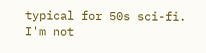typical for 50s sci-fi. I'm not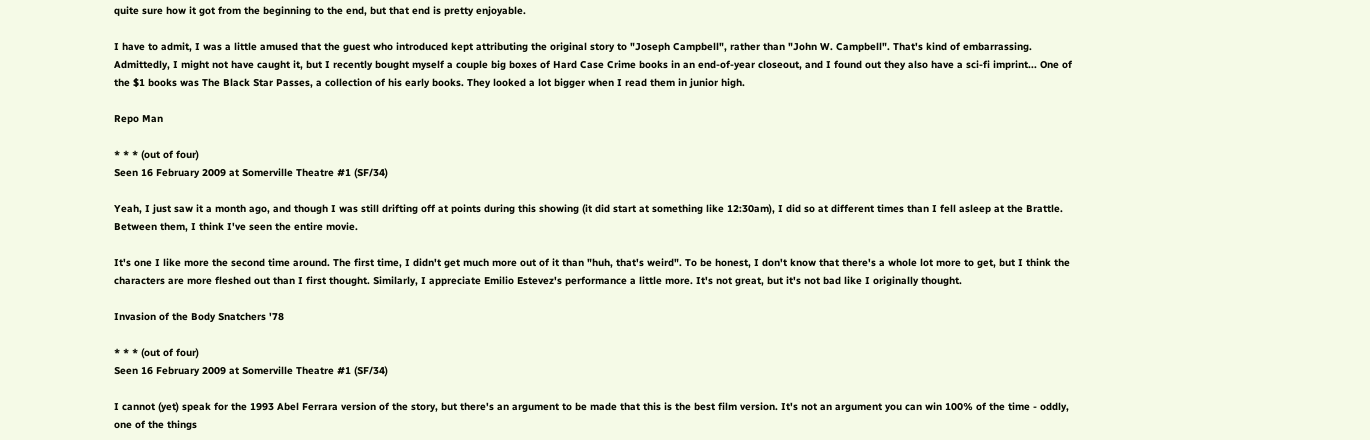quite sure how it got from the beginning to the end, but that end is pretty enjoyable.

I have to admit, I was a little amused that the guest who introduced kept attributing the original story to "Joseph Campbell", rather than "John W. Campbell". That's kind of embarrassing. Admittedly, I might not have caught it, but I recently bought myself a couple big boxes of Hard Case Crime books in an end-of-year closeout, and I found out they also have a sci-fi imprint... One of the $1 books was The Black Star Passes, a collection of his early books. They looked a lot bigger when I read them in junior high.

Repo Man

* * * (out of four)
Seen 16 February 2009 at Somerville Theatre #1 (SF/34)

Yeah, I just saw it a month ago, and though I was still drifting off at points during this showing (it did start at something like 12:30am), I did so at different times than I fell asleep at the Brattle. Between them, I think I've seen the entire movie.

It's one I like more the second time around. The first time, I didn't get much more out of it than "huh, that's weird". To be honest, I don't know that there's a whole lot more to get, but I think the characters are more fleshed out than I first thought. Similarly, I appreciate Emilio Estevez's performance a little more. It's not great, but it's not bad like I originally thought.

Invasion of the Body Snatchers '78

* * * (out of four)
Seen 16 February 2009 at Somerville Theatre #1 (SF/34)

I cannot (yet) speak for the 1993 Abel Ferrara version of the story, but there's an argument to be made that this is the best film version. It's not an argument you can win 100% of the time - oddly, one of the things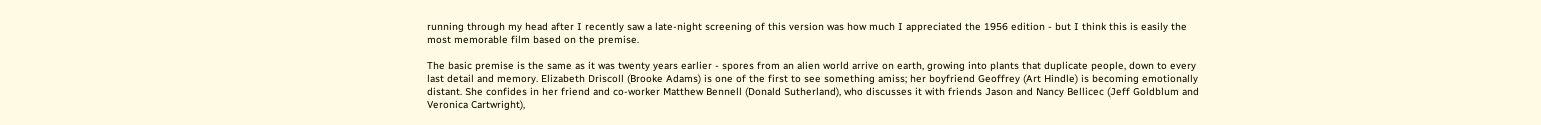running through my head after I recently saw a late-night screening of this version was how much I appreciated the 1956 edition - but I think this is easily the most memorable film based on the premise.

The basic premise is the same as it was twenty years earlier - spores from an alien world arrive on earth, growing into plants that duplicate people, down to every last detail and memory. Elizabeth Driscoll (Brooke Adams) is one of the first to see something amiss; her boyfriend Geoffrey (Art Hindle) is becoming emotionally distant. She confides in her friend and co-worker Matthew Bennell (Donald Sutherland), who discusses it with friends Jason and Nancy Bellicec (Jeff Goldblum and Veronica Cartwright),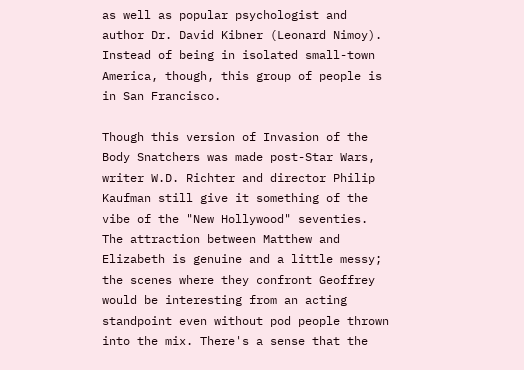as well as popular psychologist and author Dr. David Kibner (Leonard Nimoy). Instead of being in isolated small-town America, though, this group of people is in San Francisco.

Though this version of Invasion of the Body Snatchers was made post-Star Wars, writer W.D. Richter and director Philip Kaufman still give it something of the vibe of the "New Hollywood" seventies. The attraction between Matthew and Elizabeth is genuine and a little messy; the scenes where they confront Geoffrey would be interesting from an acting standpoint even without pod people thrown into the mix. There's a sense that the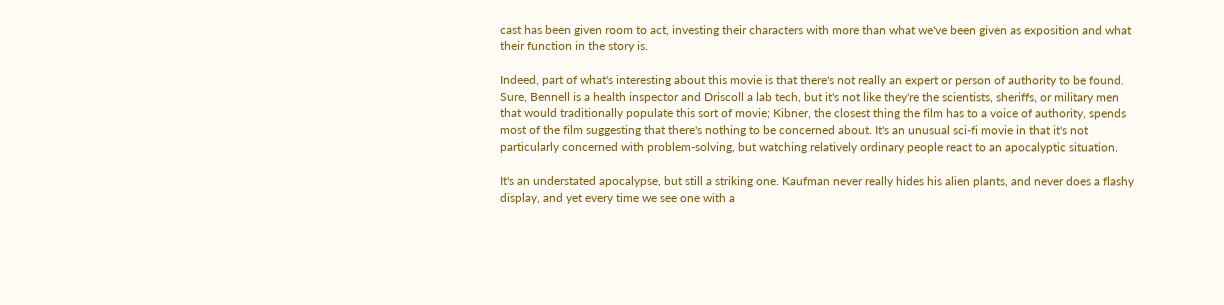cast has been given room to act, investing their characters with more than what we've been given as exposition and what their function in the story is.

Indeed, part of what's interesting about this movie is that there's not really an expert or person of authority to be found. Sure, Bennell is a health inspector and Driscoll a lab tech, but it's not like they're the scientists, sheriffs, or military men that would traditionally populate this sort of movie; Kibner, the closest thing the film has to a voice of authority, spends most of the film suggesting that there's nothing to be concerned about. It's an unusual sci-fi movie in that it's not particularly concerned with problem-solving, but watching relatively ordinary people react to an apocalyptic situation.

It's an understated apocalypse, but still a striking one. Kaufman never really hides his alien plants, and never does a flashy display, and yet every time we see one with a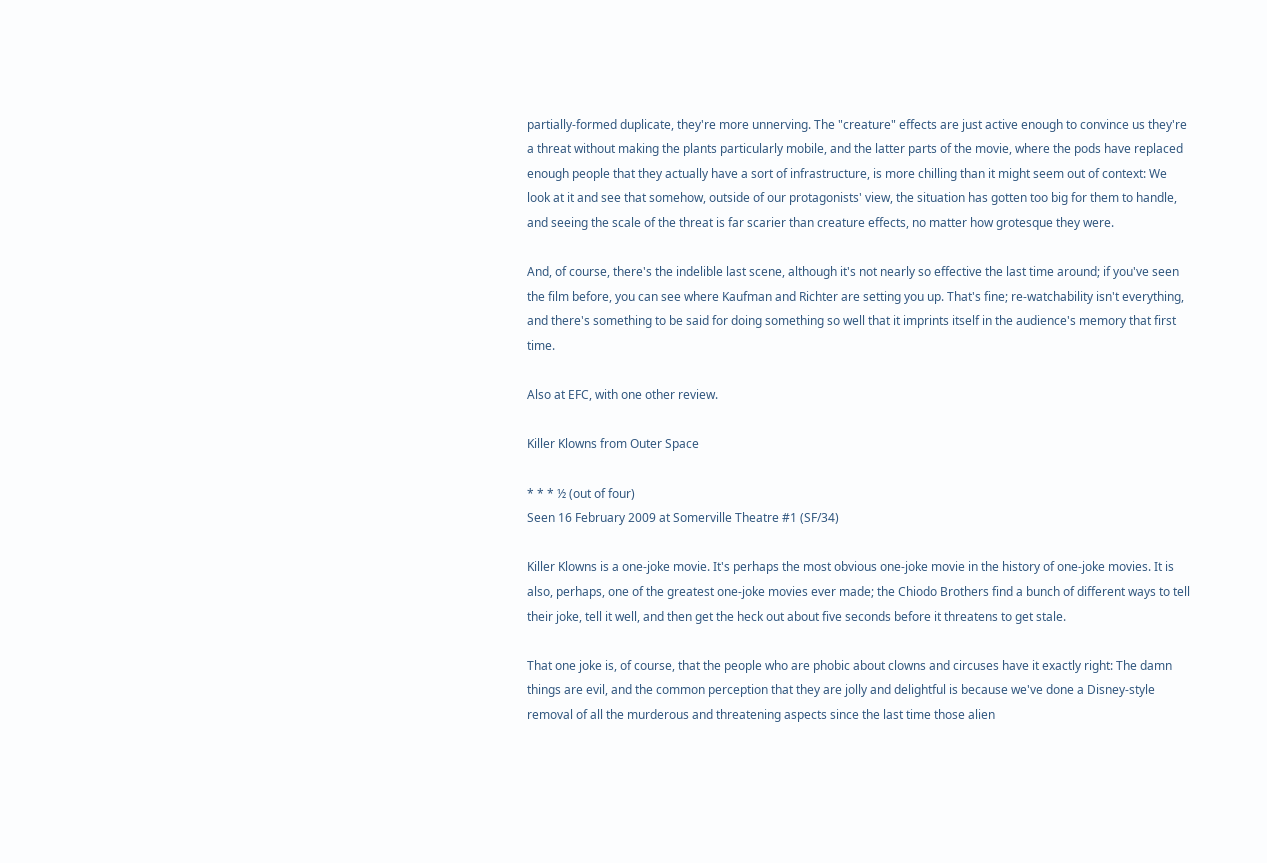partially-formed duplicate, they're more unnerving. The "creature" effects are just active enough to convince us they're a threat without making the plants particularly mobile, and the latter parts of the movie, where the pods have replaced enough people that they actually have a sort of infrastructure, is more chilling than it might seem out of context: We look at it and see that somehow, outside of our protagonists' view, the situation has gotten too big for them to handle, and seeing the scale of the threat is far scarier than creature effects, no matter how grotesque they were.

And, of course, there's the indelible last scene, although it's not nearly so effective the last time around; if you've seen the film before, you can see where Kaufman and Richter are setting you up. That's fine; re-watchability isn't everything, and there's something to be said for doing something so well that it imprints itself in the audience's memory that first time.

Also at EFC, with one other review.

Killer Klowns from Outer Space

* * * ½ (out of four)
Seen 16 February 2009 at Somerville Theatre #1 (SF/34)

Killer Klowns is a one-joke movie. It's perhaps the most obvious one-joke movie in the history of one-joke movies. It is also, perhaps, one of the greatest one-joke movies ever made; the Chiodo Brothers find a bunch of different ways to tell their joke, tell it well, and then get the heck out about five seconds before it threatens to get stale.

That one joke is, of course, that the people who are phobic about clowns and circuses have it exactly right: The damn things are evil, and the common perception that they are jolly and delightful is because we've done a Disney-style removal of all the murderous and threatening aspects since the last time those alien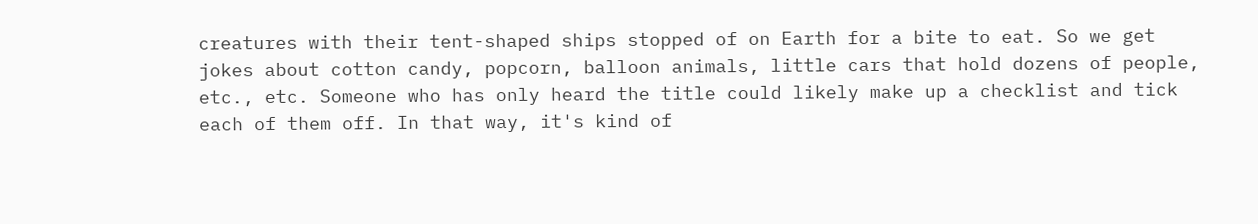creatures with their tent-shaped ships stopped of on Earth for a bite to eat. So we get jokes about cotton candy, popcorn, balloon animals, little cars that hold dozens of people, etc., etc. Someone who has only heard the title could likely make up a checklist and tick each of them off. In that way, it's kind of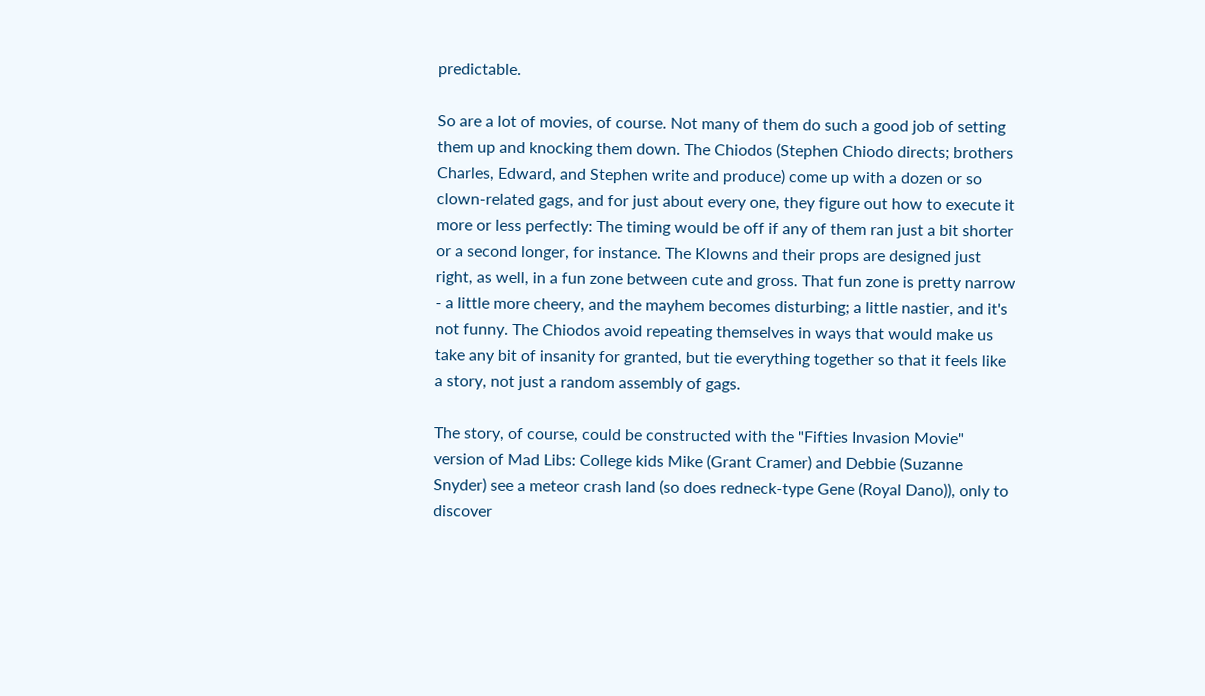predictable.

So are a lot of movies, of course. Not many of them do such a good job of setting them up and knocking them down. The Chiodos (Stephen Chiodo directs; brothers Charles, Edward, and Stephen write and produce) come up with a dozen or so clown-related gags, and for just about every one, they figure out how to execute it more or less perfectly: The timing would be off if any of them ran just a bit shorter or a second longer, for instance. The Klowns and their props are designed just right, as well, in a fun zone between cute and gross. That fun zone is pretty narrow - a little more cheery, and the mayhem becomes disturbing; a little nastier, and it's not funny. The Chiodos avoid repeating themselves in ways that would make us take any bit of insanity for granted, but tie everything together so that it feels like a story, not just a random assembly of gags.

The story, of course, could be constructed with the "Fifties Invasion Movie" version of Mad Libs: College kids Mike (Grant Cramer) and Debbie (Suzanne Snyder) see a meteor crash land (so does redneck-type Gene (Royal Dano)), only to discover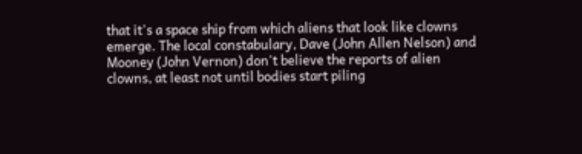that it's a space ship from which aliens that look like clowns emerge. The local constabulary, Dave (John Allen Nelson) and Mooney (John Vernon) don't believe the reports of alien clowns, at least not until bodies start piling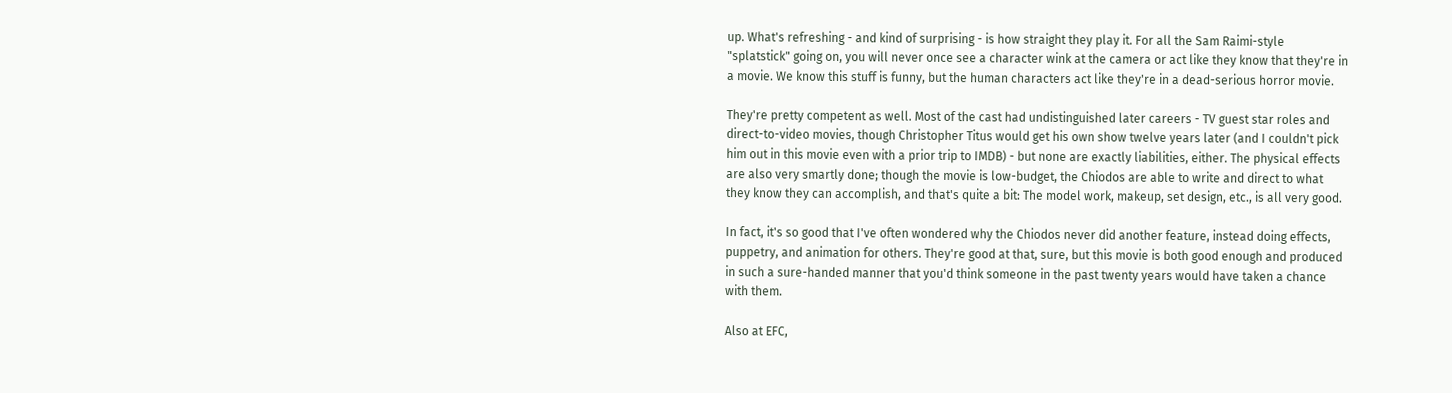up. What's refreshing - and kind of surprising - is how straight they play it. For all the Sam Raimi-style "splatstick" going on, you will never once see a character wink at the camera or act like they know that they're in a movie. We know this stuff is funny, but the human characters act like they're in a dead-serious horror movie.

They're pretty competent as well. Most of the cast had undistinguished later careers - TV guest star roles and direct-to-video movies, though Christopher Titus would get his own show twelve years later (and I couldn't pick him out in this movie even with a prior trip to IMDB) - but none are exactly liabilities, either. The physical effects are also very smartly done; though the movie is low-budget, the Chiodos are able to write and direct to what they know they can accomplish, and that's quite a bit: The model work, makeup, set design, etc., is all very good.

In fact, it's so good that I've often wondered why the Chiodos never did another feature, instead doing effects, puppetry, and animation for others. They're good at that, sure, but this movie is both good enough and produced in such a sure-handed manner that you'd think someone in the past twenty years would have taken a chance with them.

Also at EFC,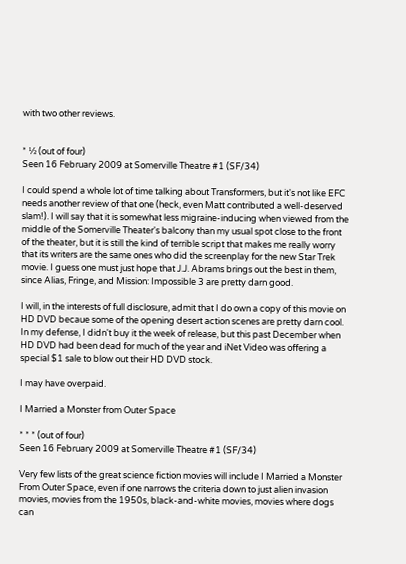with two other reviews.


* ½ (out of four)
Seen 16 February 2009 at Somerville Theatre #1 (SF/34)

I could spend a whole lot of time talking about Transformers, but it's not like EFC needs another review of that one (heck, even Matt contributed a well-deserved slam!). I will say that it is somewhat less migraine-inducing when viewed from the middle of the Somerville Theater's balcony than my usual spot close to the front of the theater, but it is still the kind of terrible script that makes me really worry that its writers are the same ones who did the screenplay for the new Star Trek movie. I guess one must just hope that J.J. Abrams brings out the best in them, since Alias, Fringe, and Mission: Impossible 3 are pretty darn good.

I will, in the interests of full disclosure, admit that I do own a copy of this movie on HD DVD becaue some of the opening desert action scenes are pretty darn cool. In my defense, I didn't buy it the week of release, but this past December when HD DVD had been dead for much of the year and iNet Video was offering a special $1 sale to blow out their HD DVD stock.

I may have overpaid.

I Married a Monster from Outer Space

* * * (out of four)
Seen 16 February 2009 at Somerville Theatre #1 (SF/34)

Very few lists of the great science fiction movies will include I Married a Monster From Outer Space, even if one narrows the criteria down to just alien invasion movies, movies from the 1950s, black-and-white movies, movies where dogs can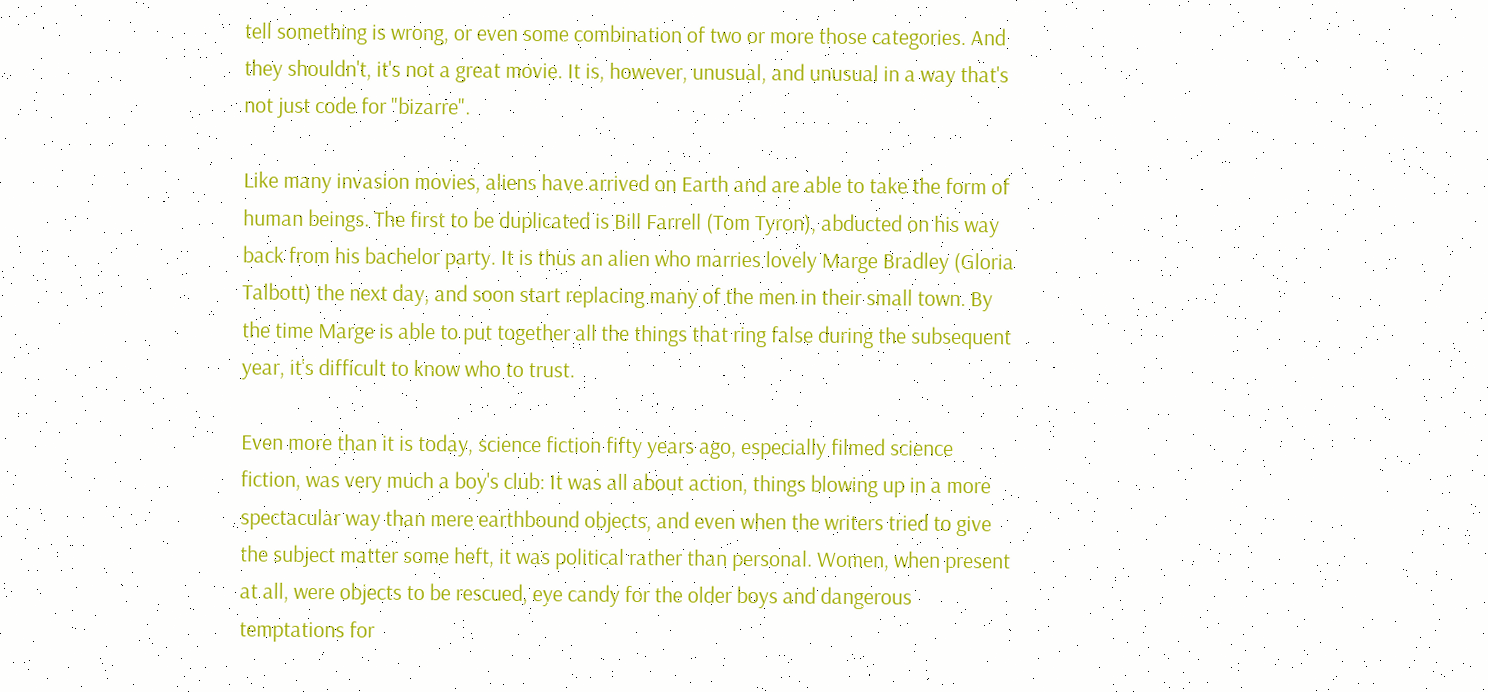tell something is wrong, or even some combination of two or more those categories. And they shouldn't, it's not a great movie. It is, however, unusual, and unusual in a way that's not just code for "bizarre".

Like many invasion movies, aliens have arrived on Earth and are able to take the form of human beings. The first to be duplicated is Bill Farrell (Tom Tyron), abducted on his way back from his bachelor party. It is thus an alien who marries lovely Marge Bradley (Gloria Talbott) the next day, and soon start replacing many of the men in their small town. By the time Marge is able to put together all the things that ring false during the subsequent year, it's difficult to know who to trust.

Even more than it is today, science fiction fifty years ago, especially filmed science fiction, was very much a boy's club: It was all about action, things blowing up in a more spectacular way than mere earthbound objects, and even when the writers tried to give the subject matter some heft, it was political rather than personal. Women, when present at all, were objects to be rescued, eye candy for the older boys and dangerous temptations for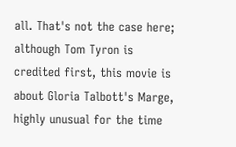all. That's not the case here; although Tom Tyron is credited first, this movie is about Gloria Talbott's Marge, highly unusual for the time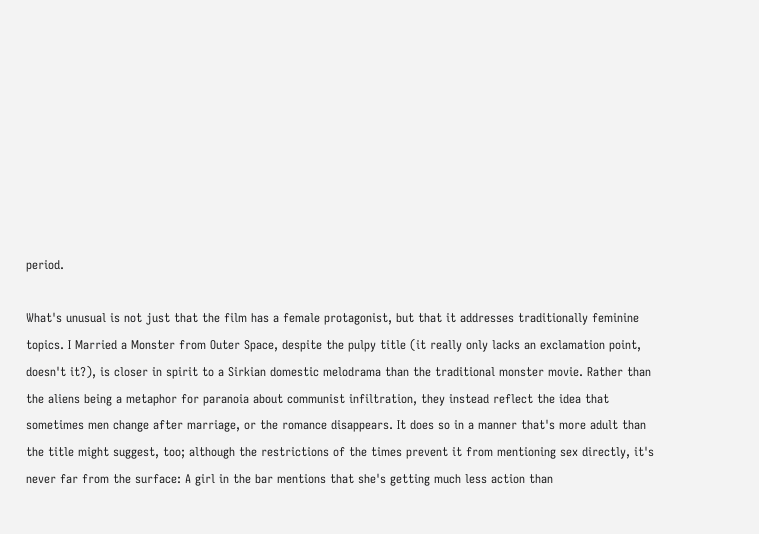period.

What's unusual is not just that the film has a female protagonist, but that it addresses traditionally feminine topics. I Married a Monster from Outer Space, despite the pulpy title (it really only lacks an exclamation point, doesn't it?), is closer in spirit to a Sirkian domestic melodrama than the traditional monster movie. Rather than the aliens being a metaphor for paranoia about communist infiltration, they instead reflect the idea that sometimes men change after marriage, or the romance disappears. It does so in a manner that's more adult than the title might suggest, too; although the restrictions of the times prevent it from mentioning sex directly, it's never far from the surface: A girl in the bar mentions that she's getting much less action than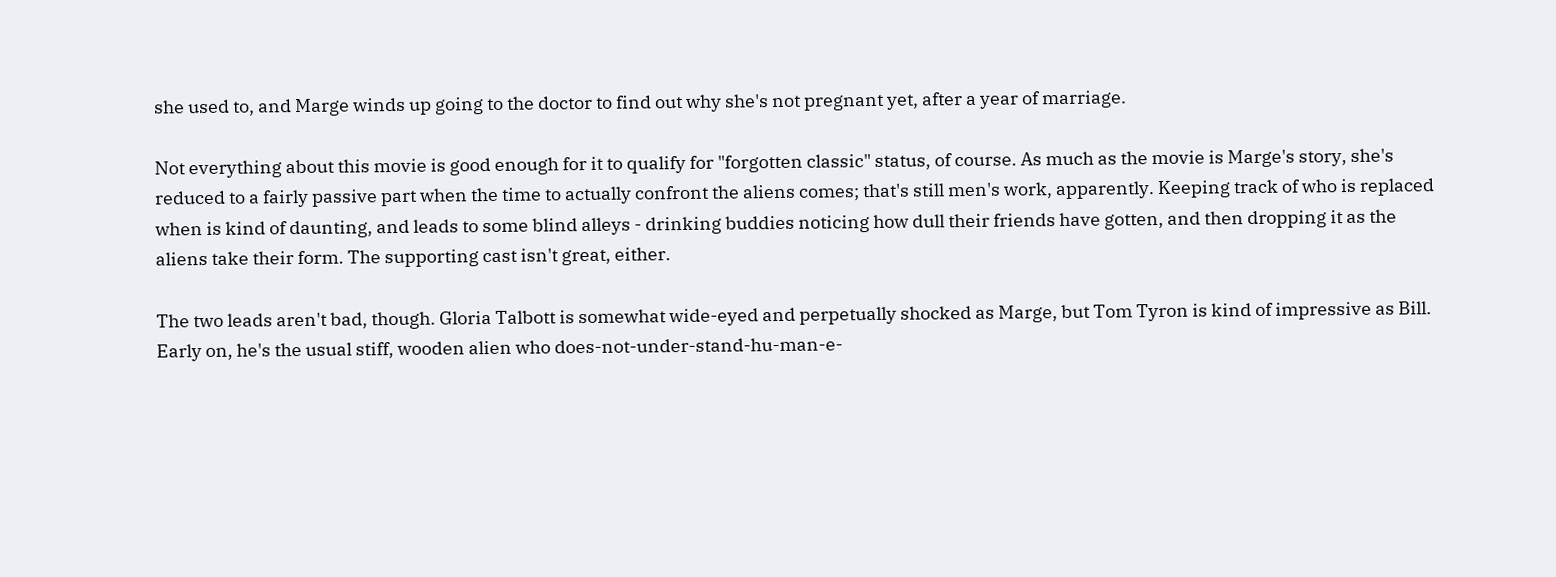she used to, and Marge winds up going to the doctor to find out why she's not pregnant yet, after a year of marriage.

Not everything about this movie is good enough for it to qualify for "forgotten classic" status, of course. As much as the movie is Marge's story, she's reduced to a fairly passive part when the time to actually confront the aliens comes; that's still men's work, apparently. Keeping track of who is replaced when is kind of daunting, and leads to some blind alleys - drinking buddies noticing how dull their friends have gotten, and then dropping it as the aliens take their form. The supporting cast isn't great, either.

The two leads aren't bad, though. Gloria Talbott is somewhat wide-eyed and perpetually shocked as Marge, but Tom Tyron is kind of impressive as Bill. Early on, he's the usual stiff, wooden alien who does-not-under-stand-hu-man-e-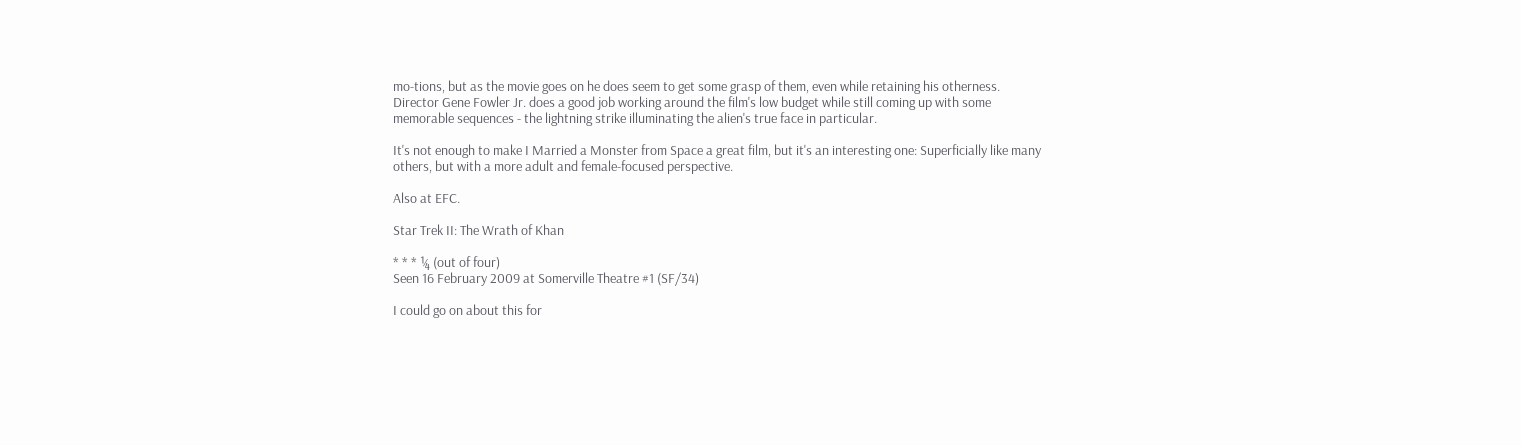mo-tions, but as the movie goes on he does seem to get some grasp of them, even while retaining his otherness. Director Gene Fowler Jr. does a good job working around the film's low budget while still coming up with some memorable sequences - the lightning strike illuminating the alien's true face in particular.

It's not enough to make I Married a Monster from Space a great film, but it's an interesting one: Superficially like many others, but with a more adult and female-focused perspective.

Also at EFC.

Star Trek II: The Wrath of Khan

* * * ¼ (out of four)
Seen 16 February 2009 at Somerville Theatre #1 (SF/34)

I could go on about this for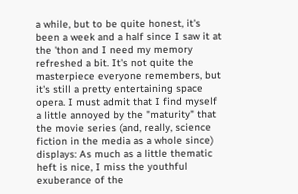a while, but to be quite honest, it's been a week and a half since I saw it at the 'thon and I need my memory refreshed a bit. It's not quite the masterpiece everyone remembers, but it's still a pretty entertaining space opera. I must admit that I find myself a little annoyed by the "maturity" that the movie series (and, really, science fiction in the media as a whole since) displays: As much as a little thematic heft is nice, I miss the youthful exuberance of the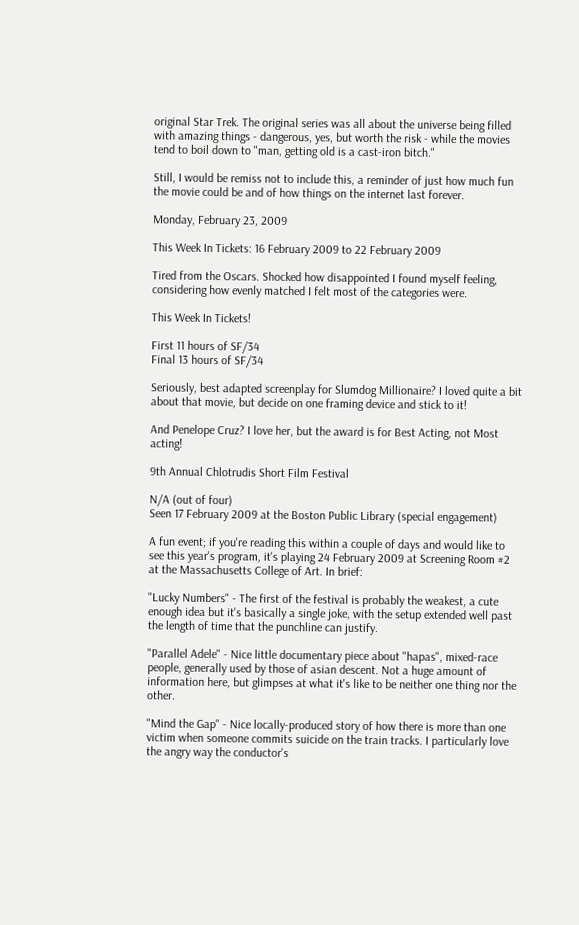original Star Trek. The original series was all about the universe being filled with amazing things - dangerous, yes, but worth the risk - while the movies tend to boil down to "man, getting old is a cast-iron bitch."

Still, I would be remiss not to include this, a reminder of just how much fun the movie could be and of how things on the internet last forever.

Monday, February 23, 2009

This Week In Tickets: 16 February 2009 to 22 February 2009

Tired from the Oscars. Shocked how disappointed I found myself feeling, considering how evenly matched I felt most of the categories were.

This Week In Tickets!

First 11 hours of SF/34
Final 13 hours of SF/34

Seriously, best adapted screenplay for Slumdog Millionaire? I loved quite a bit about that movie, but decide on one framing device and stick to it!

And Penelope Cruz? I love her, but the award is for Best Acting, not Most acting!

9th Annual Chlotrudis Short Film Festival

N/A (out of four)
Seen 17 February 2009 at the Boston Public Library (special engagement)

A fun event; if you're reading this within a couple of days and would like to see this year's program, it's playing 24 February 2009 at Screening Room #2 at the Massachusetts College of Art. In brief:

"Lucky Numbers" - The first of the festival is probably the weakest, a cute enough idea but it's basically a single joke, with the setup extended well past the length of time that the punchline can justify.

"Parallel Adele" - Nice little documentary piece about "hapas", mixed-race people, generally used by those of asian descent. Not a huge amount of information here, but glimpses at what it's like to be neither one thing nor the other.

"Mind the Gap" - Nice locally-produced story of how there is more than one victim when someone commits suicide on the train tracks. I particularly love the angry way the conductor's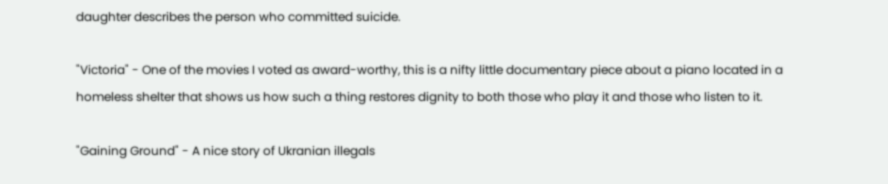daughter describes the person who committed suicide.

"Victoria" - One of the movies I voted as award-worthy, this is a nifty little documentary piece about a piano located in a homeless shelter that shows us how such a thing restores dignity to both those who play it and those who listen to it.

"Gaining Ground" - A nice story of Ukranian illegals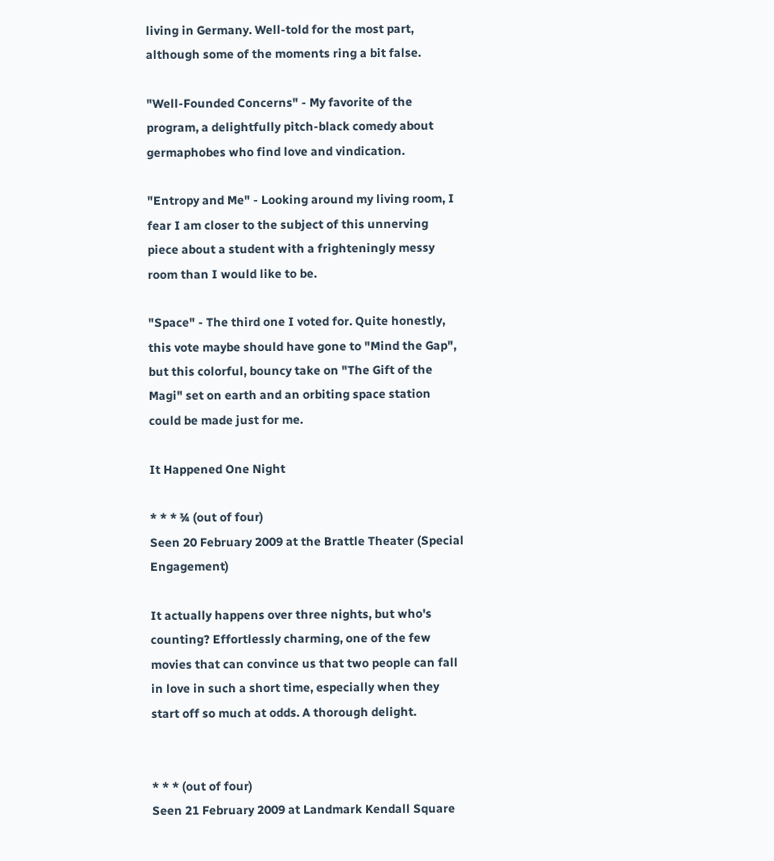living in Germany. Well-told for the most part, although some of the moments ring a bit false.

"Well-Founded Concerns" - My favorite of the program, a delightfully pitch-black comedy about germaphobes who find love and vindication.

"Entropy and Me" - Looking around my living room, I fear I am closer to the subject of this unnerving piece about a student with a frighteningly messy room than I would like to be.

"Space" - The third one I voted for. Quite honestly, this vote maybe should have gone to "Mind the Gap", but this colorful, bouncy take on "The Gift of the Magi" set on earth and an orbiting space station could be made just for me.

It Happened One Night

* * * ¾ (out of four)
Seen 20 February 2009 at the Brattle Theater (Special Engagement)

It actually happens over three nights, but who's counting? Effortlessly charming, one of the few movies that can convince us that two people can fall in love in such a short time, especially when they start off so much at odds. A thorough delight.


* * * (out of four)
Seen 21 February 2009 at Landmark Kendall Square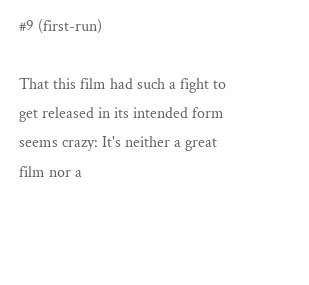#9 (first-run)

That this film had such a fight to get released in its intended form seems crazy: It's neither a great film nor a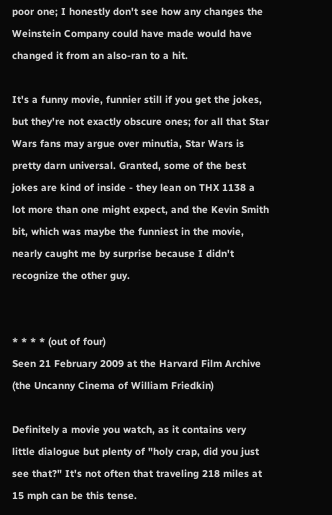poor one; I honestly don't see how any changes the Weinstein Company could have made would have changed it from an also-ran to a hit.

It's a funny movie, funnier still if you get the jokes, but they're not exactly obscure ones; for all that Star Wars fans may argue over minutia, Star Wars is pretty darn universal. Granted, some of the best jokes are kind of inside - they lean on THX 1138 a lot more than one might expect, and the Kevin Smith bit, which was maybe the funniest in the movie, nearly caught me by surprise because I didn't recognize the other guy.


* * * * (out of four)
Seen 21 February 2009 at the Harvard Film Archive (the Uncanny Cinema of William Friedkin)

Definitely a movie you watch, as it contains very little dialogue but plenty of "holy crap, did you just see that?" It's not often that traveling 218 miles at 15 mph can be this tense.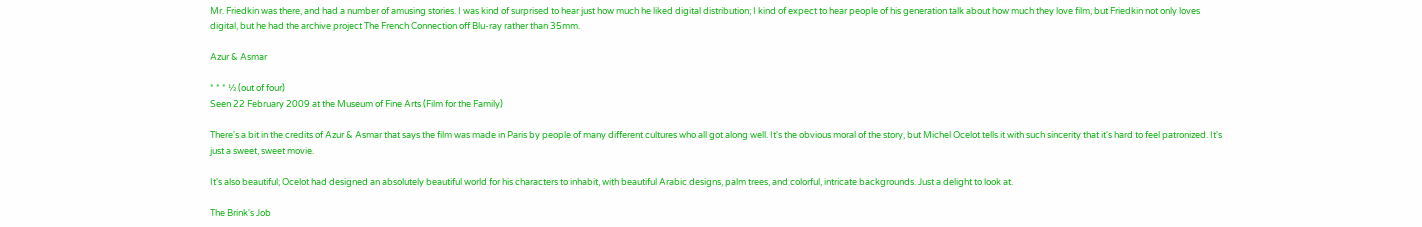Mr. Friedkin was there, and had a number of amusing stories. I was kind of surprised to hear just how much he liked digital distribution; I kind of expect to hear people of his generation talk about how much they love film, but Friedkin not only loves digital, but he had the archive project The French Connection off Blu-ray rather than 35mm.

Azur & Asmar

* * * ½ (out of four)
Seen 22 February 2009 at the Museum of Fine Arts (Film for the Family)

There's a bit in the credits of Azur & Asmar that says the film was made in Paris by people of many different cultures who all got along well. It's the obvious moral of the story, but Michel Ocelot tells it with such sincerity that it's hard to feel patronized. It's just a sweet, sweet movie.

It's also beautiful; Ocelot had designed an absolutely beautiful world for his characters to inhabit, with beautiful Arabic designs, palm trees, and colorful, intricate backgrounds. Just a delight to look at.

The Brink's Job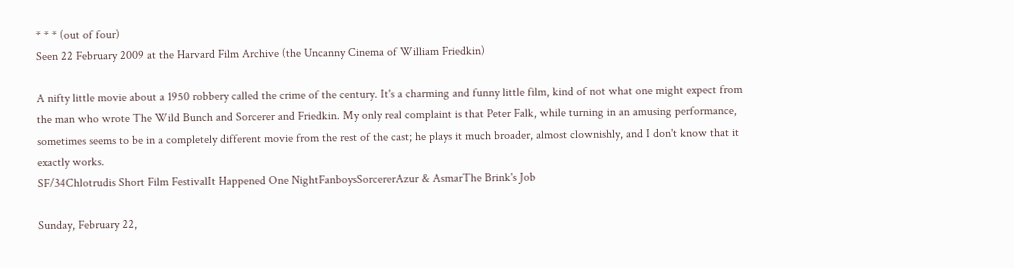* * * (out of four)
Seen 22 February 2009 at the Harvard Film Archive (the Uncanny Cinema of William Friedkin)

A nifty little movie about a 1950 robbery called the crime of the century. It's a charming and funny little film, kind of not what one might expect from the man who wrote The Wild Bunch and Sorcerer and Friedkin. My only real complaint is that Peter Falk, while turning in an amusing performance, sometimes seems to be in a completely different movie from the rest of the cast; he plays it much broader, almost clownishly, and I don't know that it exactly works.
SF/34Chlotrudis Short Film FestivalIt Happened One NightFanboysSorcererAzur & AsmarThe Brink's Job

Sunday, February 22,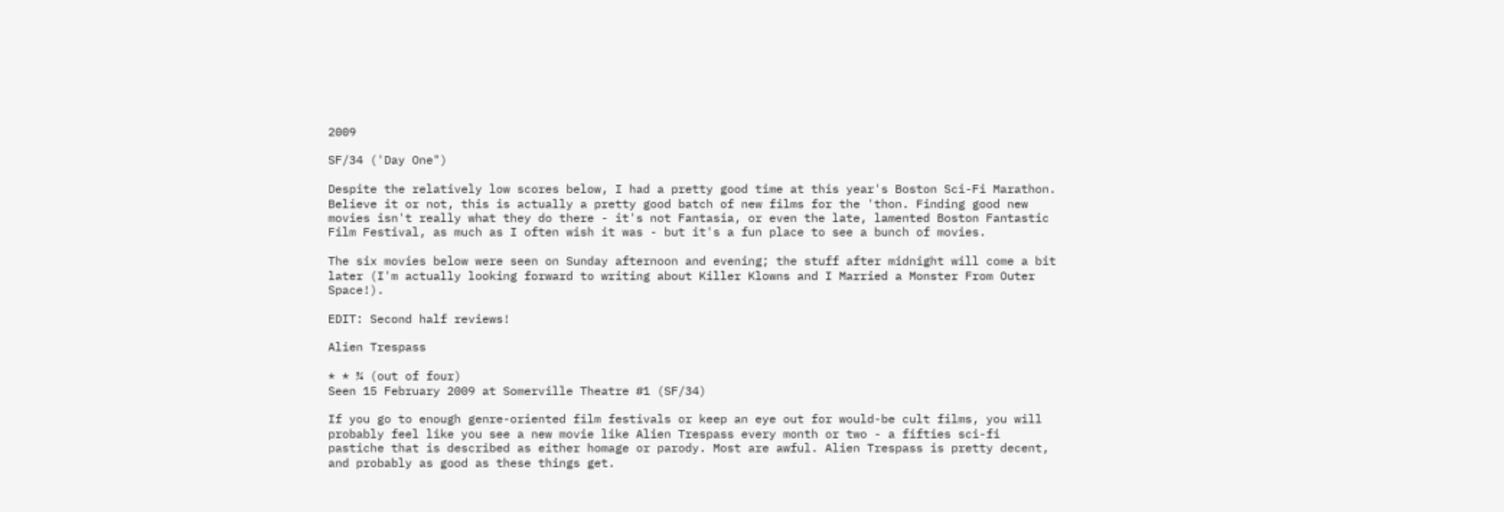2009

SF/34 ('Day One")

Despite the relatively low scores below, I had a pretty good time at this year's Boston Sci-Fi Marathon. Believe it or not, this is actually a pretty good batch of new films for the 'thon. Finding good new movies isn't really what they do there - it's not Fantasia, or even the late, lamented Boston Fantastic Film Festival, as much as I often wish it was - but it's a fun place to see a bunch of movies.

The six movies below were seen on Sunday afternoon and evening; the stuff after midnight will come a bit later (I'm actually looking forward to writing about Killer Klowns and I Married a Monster From Outer Space!).

EDIT: Second half reviews!

Alien Trespass

* * ¾ (out of four)
Seen 15 February 2009 at Somerville Theatre #1 (SF/34)

If you go to enough genre-oriented film festivals or keep an eye out for would-be cult films, you will probably feel like you see a new movie like Alien Trespass every month or two - a fifties sci-fi pastiche that is described as either homage or parody. Most are awful. Alien Trespass is pretty decent, and probably as good as these things get.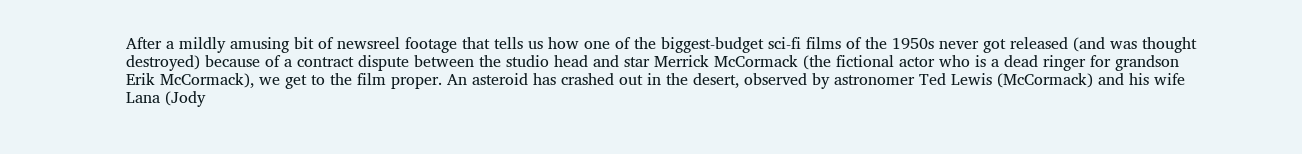After a mildly amusing bit of newsreel footage that tells us how one of the biggest-budget sci-fi films of the 1950s never got released (and was thought destroyed) because of a contract dispute between the studio head and star Merrick McCormack (the fictional actor who is a dead ringer for grandson Erik McCormack), we get to the film proper. An asteroid has crashed out in the desert, observed by astronomer Ted Lewis (McCormack) and his wife Lana (Jody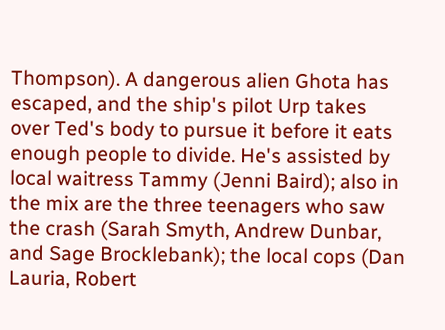Thompson). A dangerous alien Ghota has escaped, and the ship's pilot Urp takes over Ted's body to pursue it before it eats enough people to divide. He's assisted by local waitress Tammy (Jenni Baird); also in the mix are the three teenagers who saw the crash (Sarah Smyth, Andrew Dunbar, and Sage Brocklebank); the local cops (Dan Lauria, Robert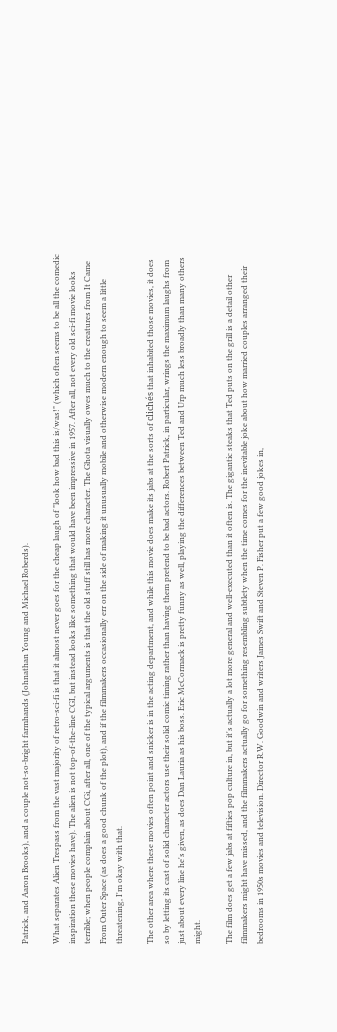Patrick, and Aaron Brooks), and a couple not-so-bright farmhands (Johnathan Young and Michael Roberds).

What separates Alien Trespass from the vast majority of retro-sci-fi is that it almost never goes for the cheap laugh of "look how bad this is/was!" (which often seems to be all the comedic inspiration these movies have). The alien is not top-of-the-line CGI, but instead looks like something that would have been impressive in 1957. After all, not every old sci-fi movie looks terrible; when people complain about CGi, after all, one of the typical arguments is that the old stuff still has more character. The Ghota visually owes much to the creatures from It Came From Outer Space (as does a good chunk of the plot), and if the filmmakers occasionally err on the side of making it unusually mobile and otherwise modern enough to seem a little threatening, I'm okay with that.

The other area where these movies often point and snicker is in the acting department, and while this movie does make its jabs at the sorts of clichés that inhabited those movies, it does so by letting its cast of solid character actors use their solid comic timing rather than having them pretend to be bad actors. Robert Patrick, in particular, wrings the maximum laughs from just about every line he's given, as does Dan Lauria as his boss. Eric McCormack is pretty funny as well, playing the differences between Ted and Urp much less broadly than many others might.

The film does get a few jabs at fifties pop culture in, but it's actually a lot more general and well-executed than it often is. The gigantic steaks that Ted puts on the grill is a detail other filmmakers might have missed, and the filmmakers actually go for something resembling subtlety when the time comes for the inevitable joke about how married couples arranged their bedrooms in 1950s movies and television. Director R.W. Goodwin and writers James Swift and Steven P. Fisher put a few good jokes in,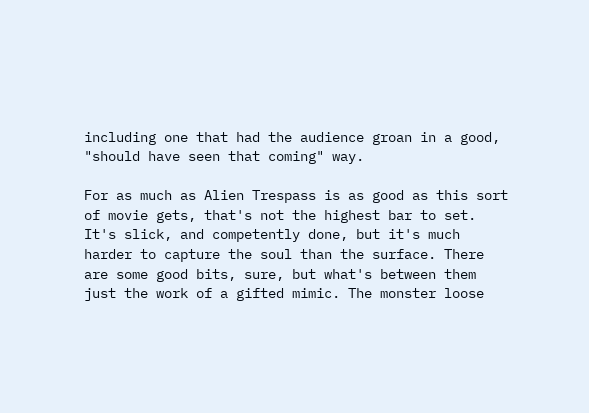including one that had the audience groan in a good, "should have seen that coming" way.

For as much as Alien Trespass is as good as this sort of movie gets, that's not the highest bar to set. It's slick, and competently done, but it's much harder to capture the soul than the surface. There are some good bits, sure, but what's between them just the work of a gifted mimic. The monster loose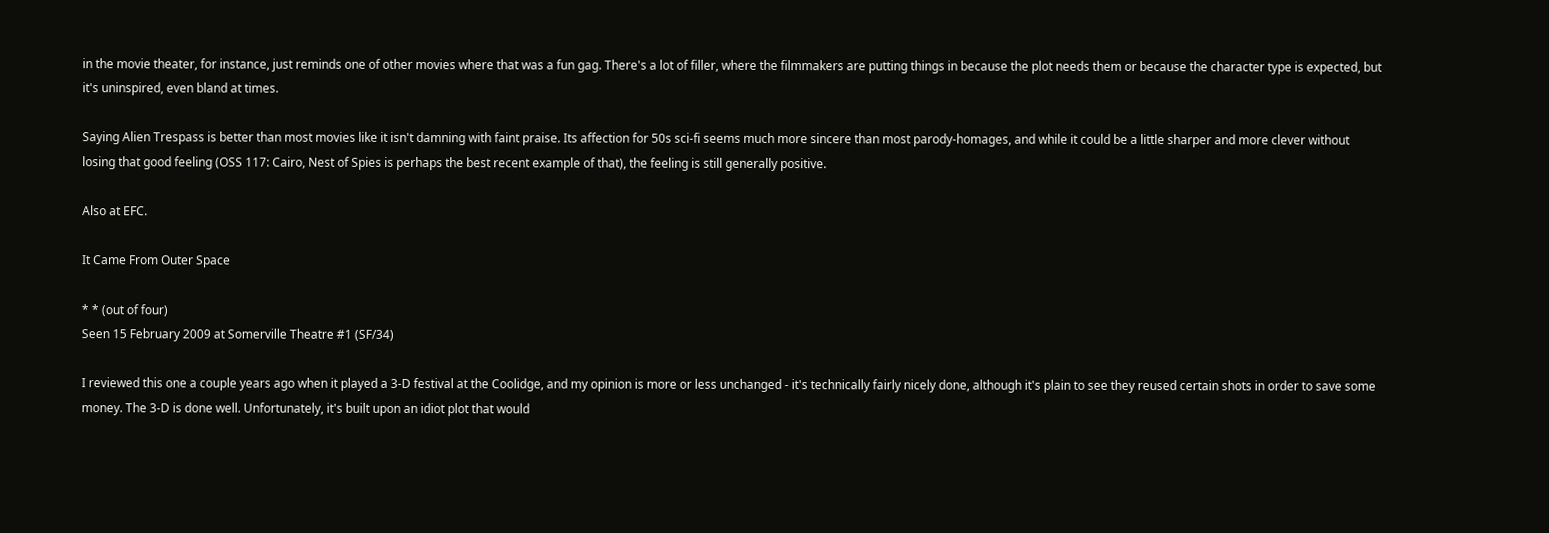in the movie theater, for instance, just reminds one of other movies where that was a fun gag. There's a lot of filler, where the filmmakers are putting things in because the plot needs them or because the character type is expected, but it's uninspired, even bland at times.

Saying Alien Trespass is better than most movies like it isn't damning with faint praise. Its affection for 50s sci-fi seems much more sincere than most parody-homages, and while it could be a little sharper and more clever without losing that good feeling (OSS 117: Cairo, Nest of Spies is perhaps the best recent example of that), the feeling is still generally positive.

Also at EFC.

It Came From Outer Space

* * (out of four)
Seen 15 February 2009 at Somerville Theatre #1 (SF/34)

I reviewed this one a couple years ago when it played a 3-D festival at the Coolidge, and my opinion is more or less unchanged - it's technically fairly nicely done, although it's plain to see they reused certain shots in order to save some money. The 3-D is done well. Unfortunately, it's built upon an idiot plot that would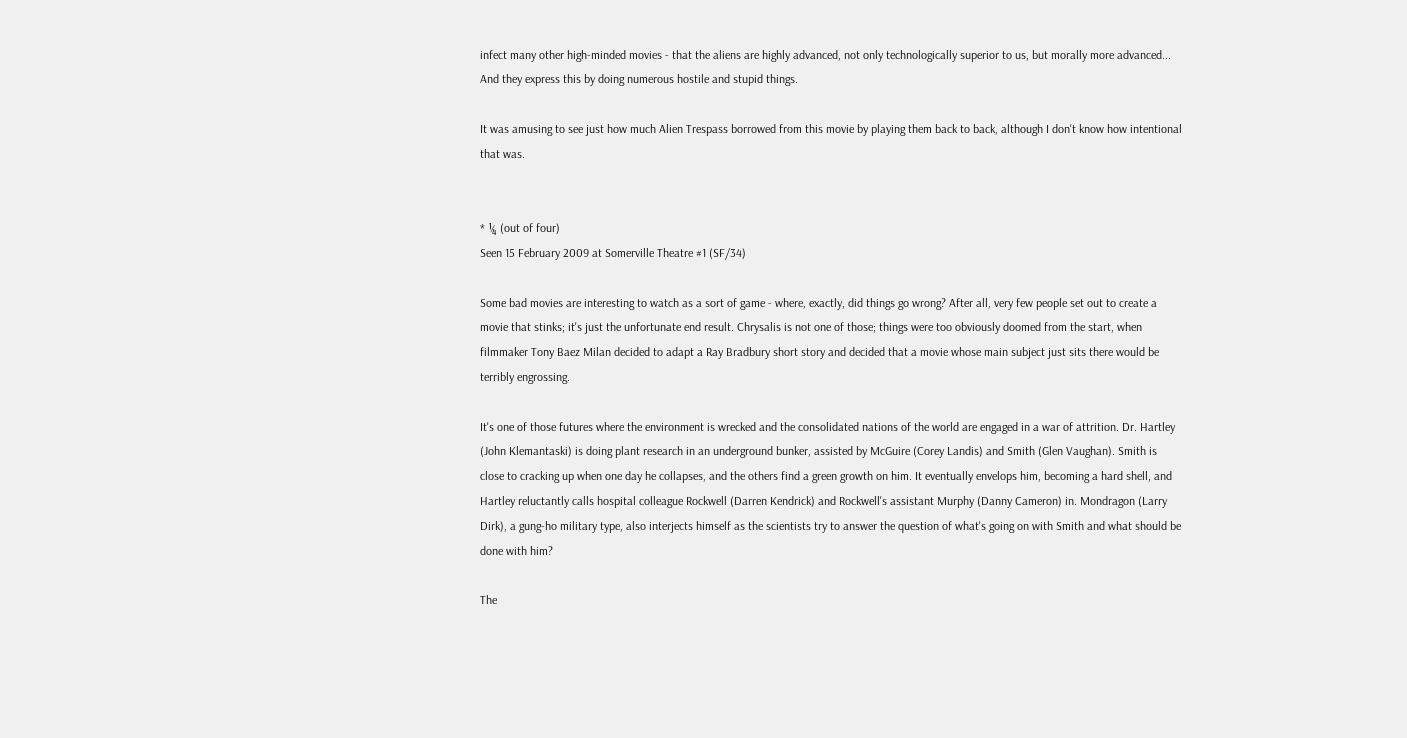infect many other high-minded movies - that the aliens are highly advanced, not only technologically superior to us, but morally more advanced... And they express this by doing numerous hostile and stupid things.

It was amusing to see just how much Alien Trespass borrowed from this movie by playing them back to back, although I don't know how intentional that was.


* ¼ (out of four)
Seen 15 February 2009 at Somerville Theatre #1 (SF/34)

Some bad movies are interesting to watch as a sort of game - where, exactly, did things go wrong? After all, very few people set out to create a movie that stinks; it's just the unfortunate end result. Chrysalis is not one of those; things were too obviously doomed from the start, when filmmaker Tony Baez Milan decided to adapt a Ray Bradbury short story and decided that a movie whose main subject just sits there would be terribly engrossing.

It's one of those futures where the environment is wrecked and the consolidated nations of the world are engaged in a war of attrition. Dr. Hartley (John Klemantaski) is doing plant research in an underground bunker, assisted by McGuire (Corey Landis) and Smith (Glen Vaughan). Smith is close to cracking up when one day he collapses, and the others find a green growth on him. It eventually envelops him, becoming a hard shell, and Hartley reluctantly calls hospital colleague Rockwell (Darren Kendrick) and Rockwell's assistant Murphy (Danny Cameron) in. Mondragon (Larry Dirk), a gung-ho military type, also interjects himself as the scientists try to answer the question of what's going on with Smith and what should be done with him?

The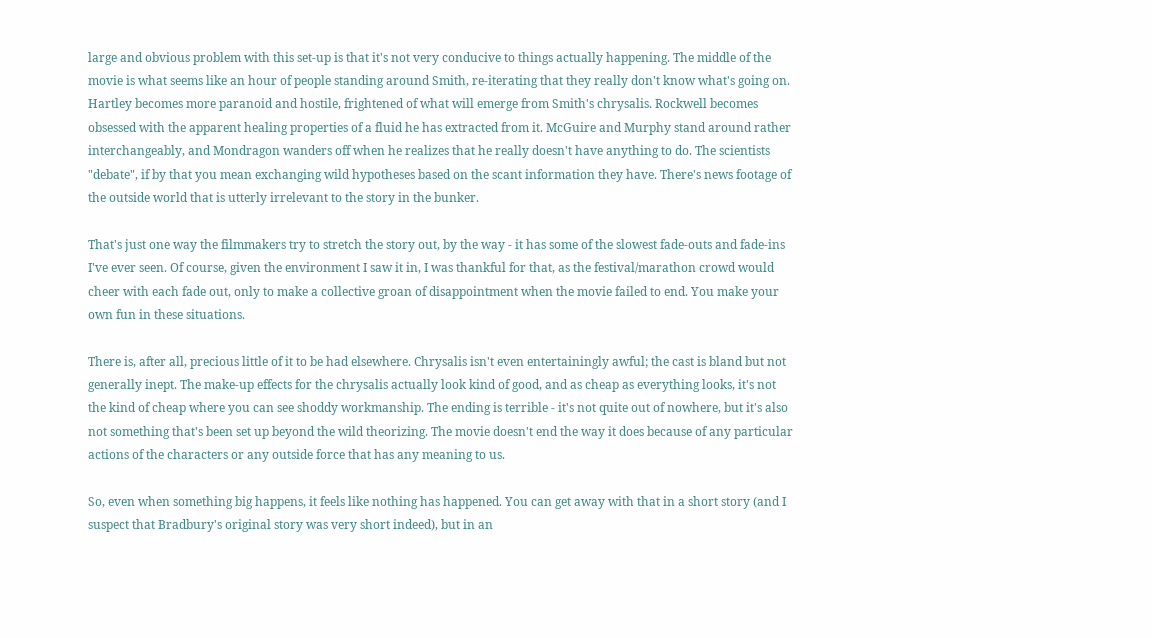large and obvious problem with this set-up is that it's not very conducive to things actually happening. The middle of the movie is what seems like an hour of people standing around Smith, re-iterating that they really don't know what's going on. Hartley becomes more paranoid and hostile, frightened of what will emerge from Smith's chrysalis. Rockwell becomes obsessed with the apparent healing properties of a fluid he has extracted from it. McGuire and Murphy stand around rather interchangeably, and Mondragon wanders off when he realizes that he really doesn't have anything to do. The scientists "debate", if by that you mean exchanging wild hypotheses based on the scant information they have. There's news footage of the outside world that is utterly irrelevant to the story in the bunker.

That's just one way the filmmakers try to stretch the story out, by the way - it has some of the slowest fade-outs and fade-ins I've ever seen. Of course, given the environment I saw it in, I was thankful for that, as the festival/marathon crowd would cheer with each fade out, only to make a collective groan of disappointment when the movie failed to end. You make your own fun in these situations.

There is, after all, precious little of it to be had elsewhere. Chrysalis isn't even entertainingly awful; the cast is bland but not generally inept. The make-up effects for the chrysalis actually look kind of good, and as cheap as everything looks, it's not the kind of cheap where you can see shoddy workmanship. The ending is terrible - it's not quite out of nowhere, but it's also not something that's been set up beyond the wild theorizing. The movie doesn't end the way it does because of any particular actions of the characters or any outside force that has any meaning to us.

So, even when something big happens, it feels like nothing has happened. You can get away with that in a short story (and I suspect that Bradbury's original story was very short indeed), but in an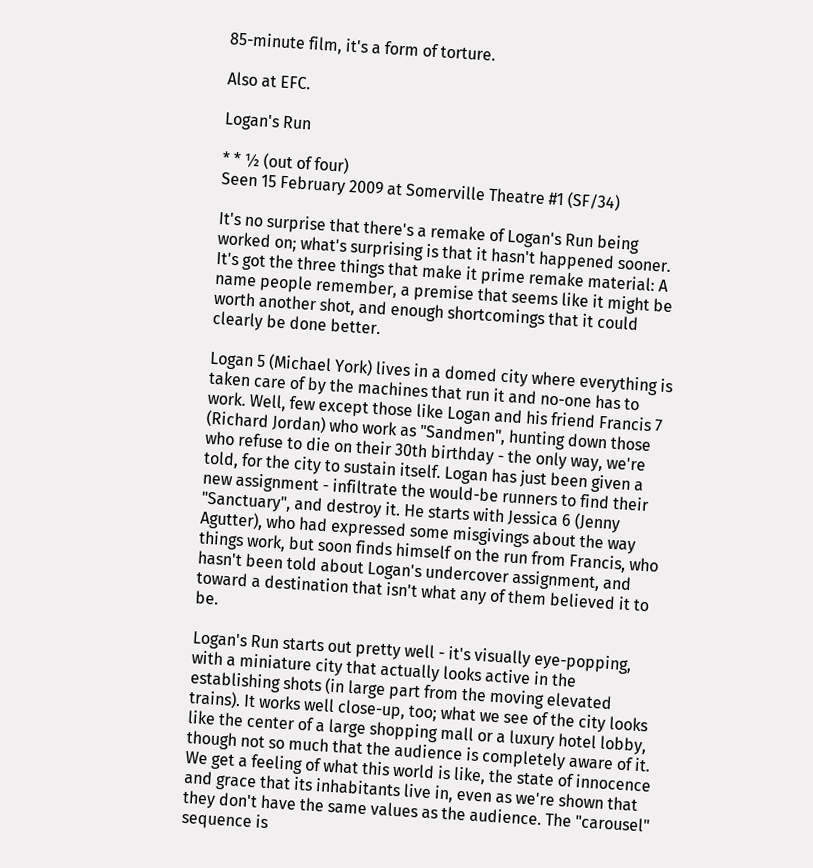85-minute film, it's a form of torture.

Also at EFC.

Logan's Run

* * ½ (out of four)
Seen 15 February 2009 at Somerville Theatre #1 (SF/34)

It's no surprise that there's a remake of Logan's Run being worked on; what's surprising is that it hasn't happened sooner. It's got the three things that make it prime remake material: A name people remember, a premise that seems like it might be worth another shot, and enough shortcomings that it could clearly be done better.

Logan 5 (Michael York) lives in a domed city where everything is taken care of by the machines that run it and no-one has to work. Well, few except those like Logan and his friend Francis 7 (Richard Jordan) who work as "Sandmen", hunting down those who refuse to die on their 30th birthday - the only way, we're told, for the city to sustain itself. Logan has just been given a new assignment - infiltrate the would-be runners to find their "Sanctuary", and destroy it. He starts with Jessica 6 (Jenny Agutter), who had expressed some misgivings about the way things work, but soon finds himself on the run from Francis, who hasn't been told about Logan's undercover assignment, and toward a destination that isn't what any of them believed it to be.

Logan's Run starts out pretty well - it's visually eye-popping, with a miniature city that actually looks active in the establishing shots (in large part from the moving elevated trains). It works well close-up, too; what we see of the city looks like the center of a large shopping mall or a luxury hotel lobby, though not so much that the audience is completely aware of it. We get a feeling of what this world is like, the state of innocence and grace that its inhabitants live in, even as we're shown that they don't have the same values as the audience. The "carousel" sequence is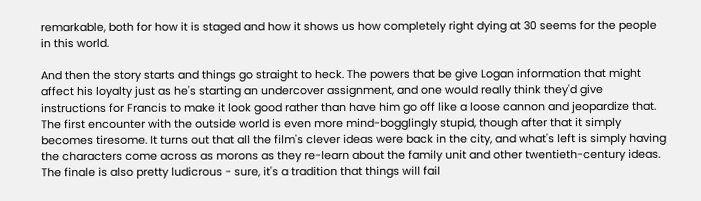remarkable, both for how it is staged and how it shows us how completely right dying at 30 seems for the people in this world.

And then the story starts and things go straight to heck. The powers that be give Logan information that might affect his loyalty just as he's starting an undercover assignment, and one would really think they'd give instructions for Francis to make it look good rather than have him go off like a loose cannon and jeopardize that. The first encounter with the outside world is even more mind-bogglingly stupid, though after that it simply becomes tiresome. It turns out that all the film's clever ideas were back in the city, and what's left is simply having the characters come across as morons as they re-learn about the family unit and other twentieth-century ideas. The finale is also pretty ludicrous - sure, it's a tradition that things will fail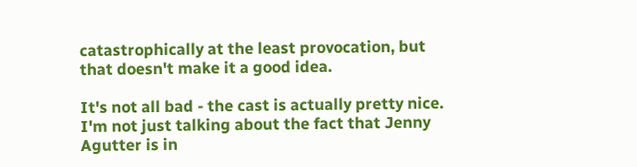catastrophically at the least provocation, but that doesn't make it a good idea.

It's not all bad - the cast is actually pretty nice. I'm not just talking about the fact that Jenny Agutter is in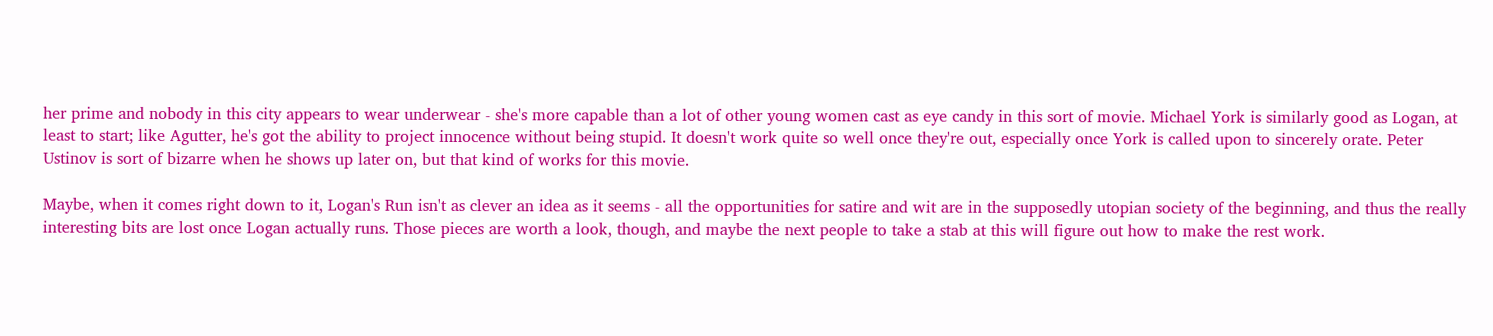her prime and nobody in this city appears to wear underwear - she's more capable than a lot of other young women cast as eye candy in this sort of movie. Michael York is similarly good as Logan, at least to start; like Agutter, he's got the ability to project innocence without being stupid. It doesn't work quite so well once they're out, especially once York is called upon to sincerely orate. Peter Ustinov is sort of bizarre when he shows up later on, but that kind of works for this movie.

Maybe, when it comes right down to it, Logan's Run isn't as clever an idea as it seems - all the opportunities for satire and wit are in the supposedly utopian society of the beginning, and thus the really interesting bits are lost once Logan actually runs. Those pieces are worth a look, though, and maybe the next people to take a stab at this will figure out how to make the rest work.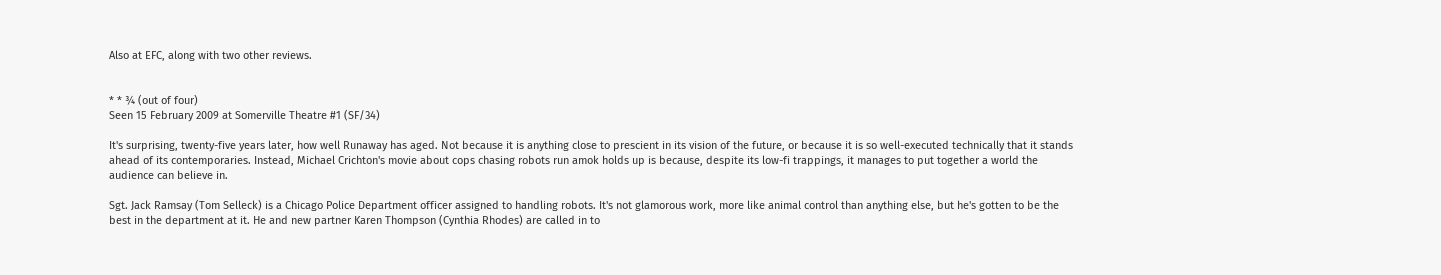Also at EFC, along with two other reviews.


* * ¾ (out of four)
Seen 15 February 2009 at Somerville Theatre #1 (SF/34)

It's surprising, twenty-five years later, how well Runaway has aged. Not because it is anything close to prescient in its vision of the future, or because it is so well-executed technically that it stands ahead of its contemporaries. Instead, Michael Crichton's movie about cops chasing robots run amok holds up is because, despite its low-fi trappings, it manages to put together a world the audience can believe in.

Sgt. Jack Ramsay (Tom Selleck) is a Chicago Police Department officer assigned to handling robots. It's not glamorous work, more like animal control than anything else, but he's gotten to be the best in the department at it. He and new partner Karen Thompson (Cynthia Rhodes) are called in to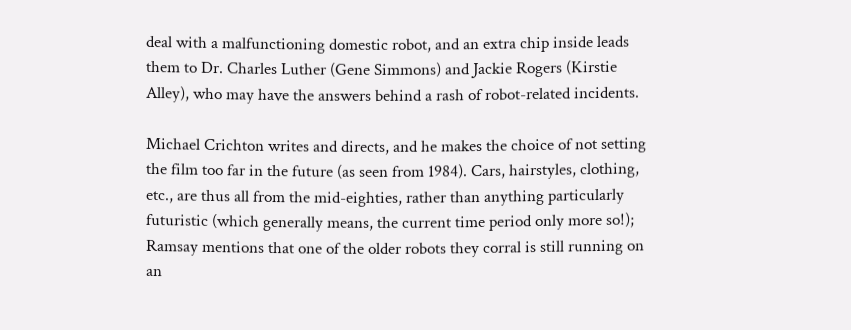deal with a malfunctioning domestic robot, and an extra chip inside leads them to Dr. Charles Luther (Gene Simmons) and Jackie Rogers (Kirstie Alley), who may have the answers behind a rash of robot-related incidents.

Michael Crichton writes and directs, and he makes the choice of not setting the film too far in the future (as seen from 1984). Cars, hairstyles, clothing, etc., are thus all from the mid-eighties, rather than anything particularly futuristic (which generally means, the current time period only more so!); Ramsay mentions that one of the older robots they corral is still running on an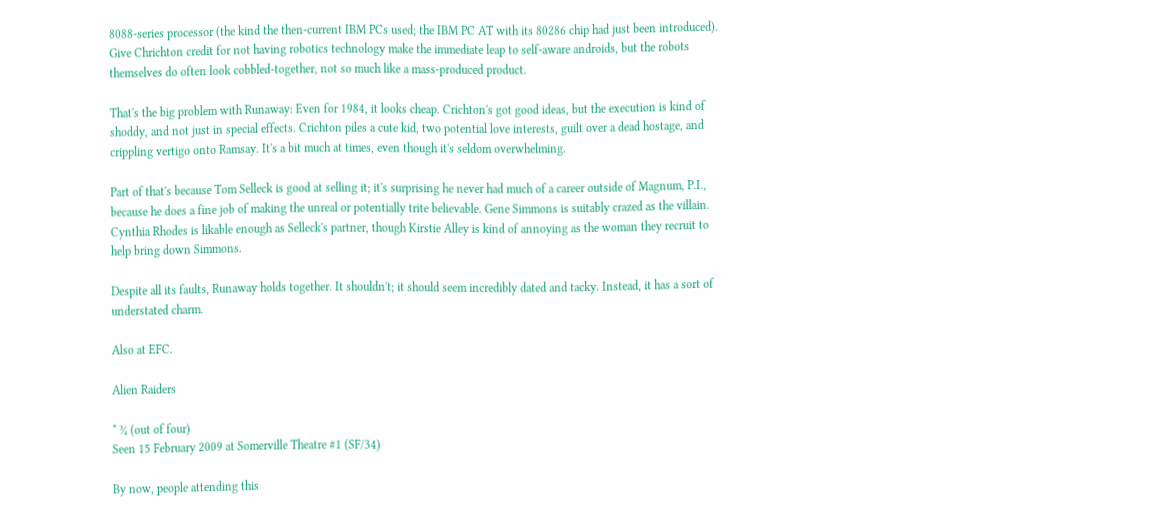8088-series processor (the kind the then-current IBM PCs used; the IBM PC AT with its 80286 chip had just been introduced). Give Chrichton credit for not having robotics technology make the immediate leap to self-aware androids, but the robots themselves do often look cobbled-together, not so much like a mass-produced product.

That's the big problem with Runaway: Even for 1984, it looks cheap. Crichton's got good ideas, but the execution is kind of shoddy, and not just in special effects. Crichton piles a cute kid, two potential love interests, guilt over a dead hostage, and crippling vertigo onto Ramsay. It's a bit much at times, even though it's seldom overwhelming.

Part of that's because Tom Selleck is good at selling it; it's surprising he never had much of a career outside of Magnum, P.I., because he does a fine job of making the unreal or potentially trite believable. Gene Simmons is suitably crazed as the villain. Cynthia Rhodes is likable enough as Selleck's partner, though Kirstie Alley is kind of annoying as the woman they recruit to help bring down Simmons.

Despite all its faults, Runaway holds together. It shouldn't; it should seem incredibly dated and tacky. Instead, it has a sort of understated charm.

Also at EFC.

Alien Raiders

* ¾ (out of four)
Seen 15 February 2009 at Somerville Theatre #1 (SF/34)

By now, people attending this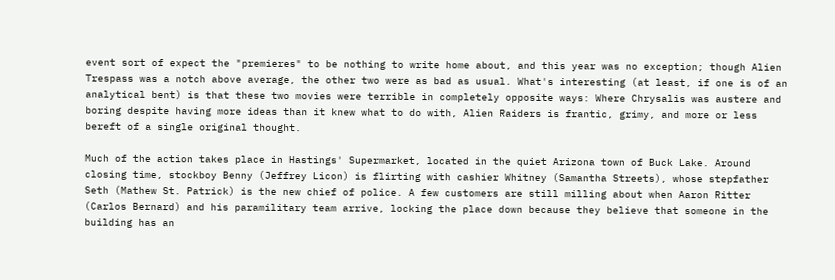event sort of expect the "premieres" to be nothing to write home about, and this year was no exception; though Alien Trespass was a notch above average, the other two were as bad as usual. What's interesting (at least, if one is of an analytical bent) is that these two movies were terrible in completely opposite ways: Where Chrysalis was austere and boring despite having more ideas than it knew what to do with, Alien Raiders is frantic, grimy, and more or less bereft of a single original thought.

Much of the action takes place in Hastings' Supermarket, located in the quiet Arizona town of Buck Lake. Around closing time, stockboy Benny (Jeffrey Licon) is flirting with cashier Whitney (Samantha Streets), whose stepfather Seth (Mathew St. Patrick) is the new chief of police. A few customers are still milling about when Aaron Ritter (Carlos Bernard) and his paramilitary team arrive, locking the place down because they believe that someone in the building has an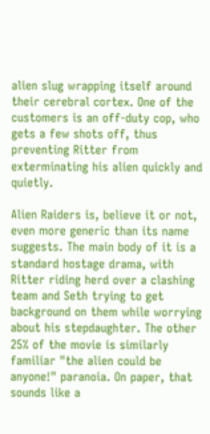alien slug wrapping itself around their cerebral cortex. One of the customers is an off-duty cop, who gets a few shots off, thus preventing Ritter from exterminating his alien quickly and quietly.

Alien Raiders is, believe it or not, even more generic than its name suggests. The main body of it is a standard hostage drama, with Ritter riding herd over a clashing team and Seth trying to get background on them while worrying about his stepdaughter. The other 25% of the movie is similarly familiar "the alien could be anyone!" paranoia. On paper, that sounds like a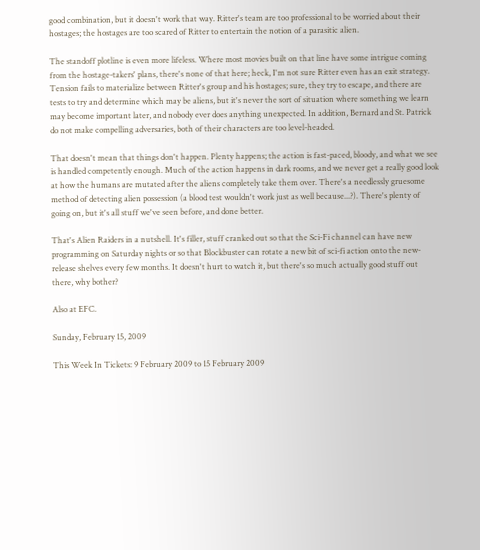good combination, but it doesn't work that way. Ritter's team are too professional to be worried about their hostages; the hostages are too scared of Ritter to entertain the notion of a parasitic alien.

The standoff plotline is even more lifeless. Where most movies built on that line have some intrigue coming from the hostage-takers' plans, there's none of that here; heck, I'm not sure Ritter even has an exit strategy. Tension fails to materialize between Ritter's group and his hostages; sure, they try to escape, and there are tests to try and determine which may be aliens, but it's never the sort of situation where something we learn may become important later, and nobody ever does anything unexpected. In addition, Bernard and St. Patrick do not make compelling adversaries, both of their characters are too level-headed.

That doesn't mean that things don't happen. Plenty happens; the action is fast-paced, bloody, and what we see is handled competently enough. Much of the action happens in dark rooms, and we never get a really good look at how the humans are mutated after the aliens completely take them over. There's a needlessly gruesome method of detecting alien possession (a blood test wouldn't work just as well because...?). There's plenty of going on, but it's all stuff we've seen before, and done better.

That's Alien Raiders in a nutshell. It's filler, stuff cranked out so that the Sci-Fi channel can have new programming on Saturday nights or so that Blockbuster can rotate a new bit of sci-fi action onto the new-release shelves every few months. It doesn't hurt to watch it, but there's so much actually good stuff out there, why bother?

Also at EFC.

Sunday, February 15, 2009

This Week In Tickets: 9 February 2009 to 15 February 2009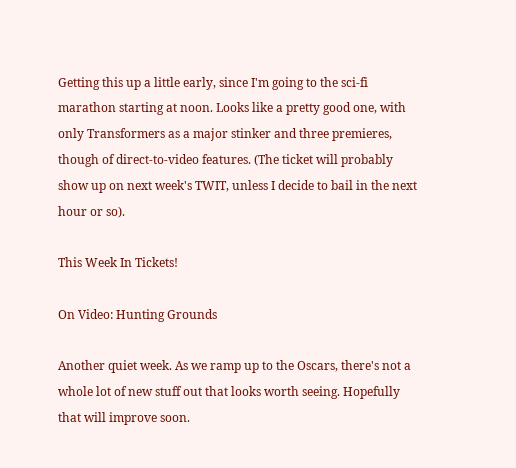Getting this up a little early, since I'm going to the sci-fi marathon starting at noon. Looks like a pretty good one, with only Transformers as a major stinker and three premieres, though of direct-to-video features. (The ticket will probably show up on next week's TWIT, unless I decide to bail in the next hour or so).

This Week In Tickets!

On Video: Hunting Grounds

Another quiet week. As we ramp up to the Oscars, there's not a whole lot of new stuff out that looks worth seeing. Hopefully that will improve soon.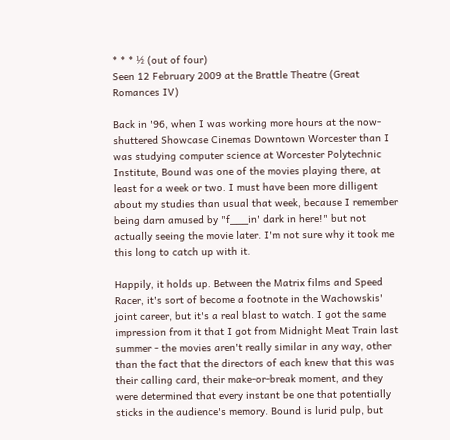* * * ½ (out of four)
Seen 12 February 2009 at the Brattle Theatre (Great Romances IV)

Back in '96, when I was working more hours at the now-shuttered Showcase Cinemas Downtown Worcester than I was studying computer science at Worcester Polytechnic Institute, Bound was one of the movies playing there, at least for a week or two. I must have been more dilligent about my studies than usual that week, because I remember being darn amused by "f___in' dark in here!" but not actually seeing the movie later. I'm not sure why it took me this long to catch up with it.

Happily, it holds up. Between the Matrix films and Speed Racer, it's sort of become a footnote in the Wachowskis' joint career, but it's a real blast to watch. I got the same impression from it that I got from Midnight Meat Train last summer - the movies aren't really similar in any way, other than the fact that the directors of each knew that this was their calling card, their make-or-break moment, and they were determined that every instant be one that potentially sticks in the audience's memory. Bound is lurid pulp, but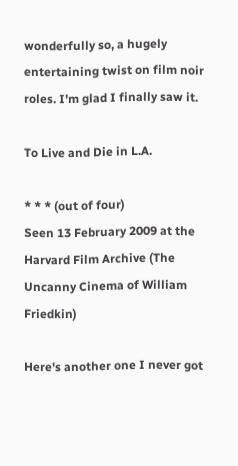wonderfully so, a hugely entertaining twist on film noir roles. I'm glad I finally saw it.

To Live and Die in L.A.

* * * (out of four)
Seen 13 February 2009 at the Harvard Film Archive (The Uncanny Cinema of William Friedkin)

Here's another one I never got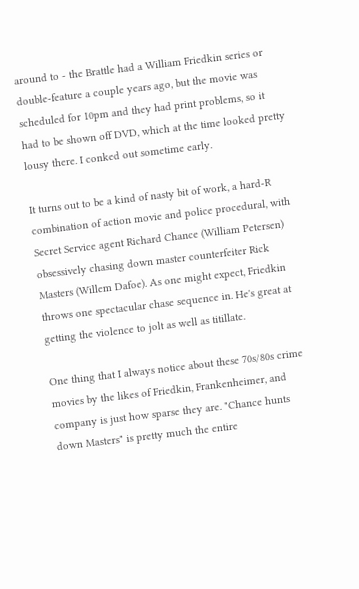around to - the Brattle had a William Friedkin series or double-feature a couple years ago, but the movie was scheduled for 10pm and they had print problems, so it had to be shown off DVD, which at the time looked pretty lousy there. I conked out sometime early.

It turns out to be a kind of nasty bit of work, a hard-R combination of action movie and police procedural, with Secret Service agent Richard Chance (William Petersen) obsessively chasing down master counterfeiter Rick Masters (Willem Dafoe). As one might expect, Friedkin throws one spectacular chase sequence in. He's great at getting the violence to jolt as well as titillate.

One thing that I always notice about these 70s/80s crime movies by the likes of Friedkin, Frankenheimer, and company is just how sparse they are. "Chance hunts down Masters" is pretty much the entire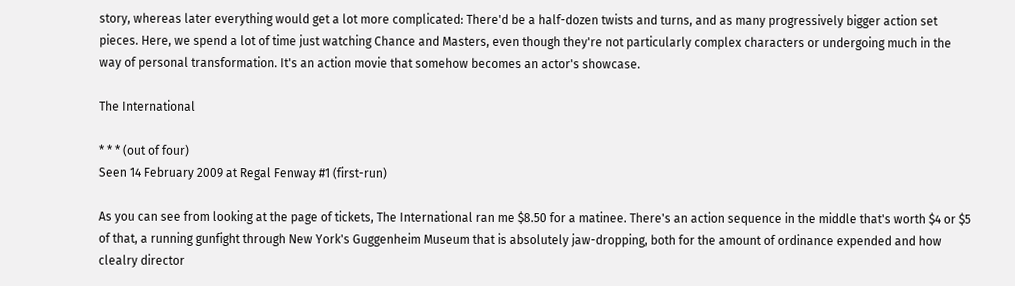story, whereas later everything would get a lot more complicated: There'd be a half-dozen twists and turns, and as many progressively bigger action set pieces. Here, we spend a lot of time just watching Chance and Masters, even though they're not particularly complex characters or undergoing much in the way of personal transformation. It's an action movie that somehow becomes an actor's showcase.

The International

* * * (out of four)
Seen 14 February 2009 at Regal Fenway #1 (first-run)

As you can see from looking at the page of tickets, The International ran me $8.50 for a matinee. There's an action sequence in the middle that's worth $4 or $5 of that, a running gunfight through New York's Guggenheim Museum that is absolutely jaw-dropping, both for the amount of ordinance expended and how clealry director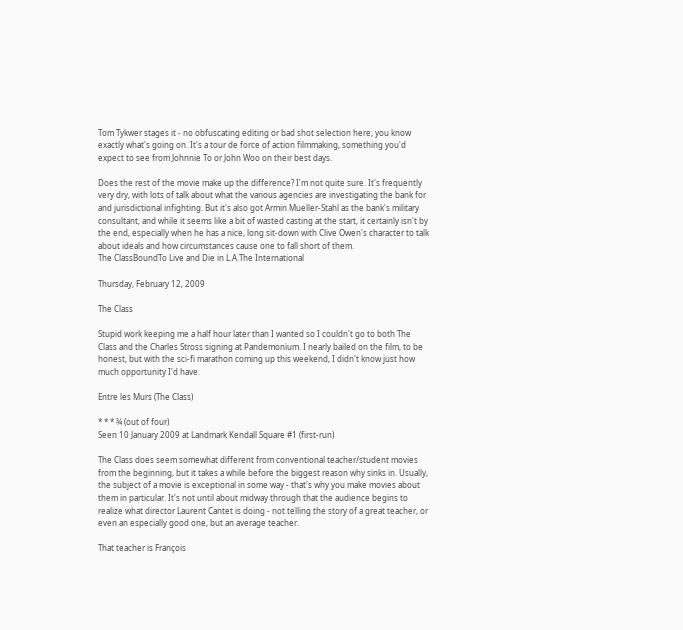Tom Tykwer stages it - no obfuscating editing or bad shot selection here; you know exactly what's going on. It's a tour de force of action filmmaking, something you'd expect to see from Johnnie To or John Woo on their best days.

Does the rest of the movie make up the difference? I'm not quite sure. It's frequently very dry, with lots of talk about what the various agencies are investigating the bank for and jurisdictional infighting. But it's also got Armin Mueller-Stahl as the bank's military consultant, and while it seems like a bit of wasted casting at the start, it certainly isn't by the end, especially when he has a nice, long sit-down with Clive Owen's character to talk about ideals and how circumstances cause one to fall short of them.
The ClassBoundTo Live and Die in L.A.The International

Thursday, February 12, 2009

The Class

Stupid work keeping me a half hour later than I wanted so I couldn't go to both The Class and the Charles Stross signing at Pandemonium. I nearly bailed on the film, to be honest, but with the sci-fi marathon coming up this weekend, I didn't know just how much opportunity I'd have.

Entre les Murs (The Class)

* * * ¾ (out of four)
Seen 10 January 2009 at Landmark Kendall Square #1 (first-run)

The Class does seem somewhat different from conventional teacher/student movies from the beginning, but it takes a while before the biggest reason why sinks in. Usually, the subject of a movie is exceptional in some way - that's why you make movies about them in particular. It's not until about midway through that the audience begins to realize what director Laurent Cantet is doing - not telling the story of a great teacher, or even an especially good one, but an average teacher.

That teacher is François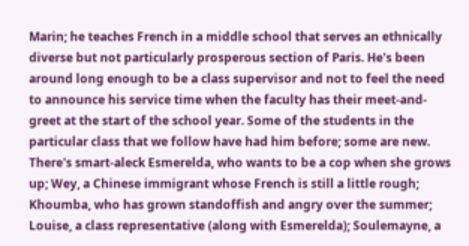Marin; he teaches French in a middle school that serves an ethnically diverse but not particularly prosperous section of Paris. He's been around long enough to be a class supervisor and not to feel the need to announce his service time when the faculty has their meet-and-greet at the start of the school year. Some of the students in the particular class that we follow have had him before; some are new. There's smart-aleck Esmerelda, who wants to be a cop when she grows up; Wey, a Chinese immigrant whose French is still a little rough; Khoumba, who has grown standoffish and angry over the summer; Louise, a class representative (along with Esmerelda); Soulemayne, a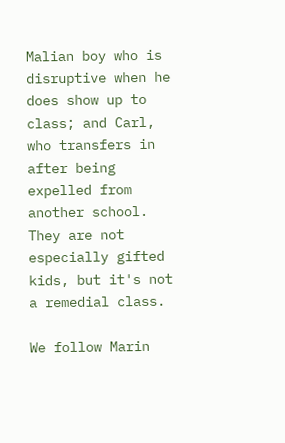Malian boy who is disruptive when he does show up to class; and Carl, who transfers in after being expelled from another school. They are not especially gifted kids, but it's not a remedial class.

We follow Marin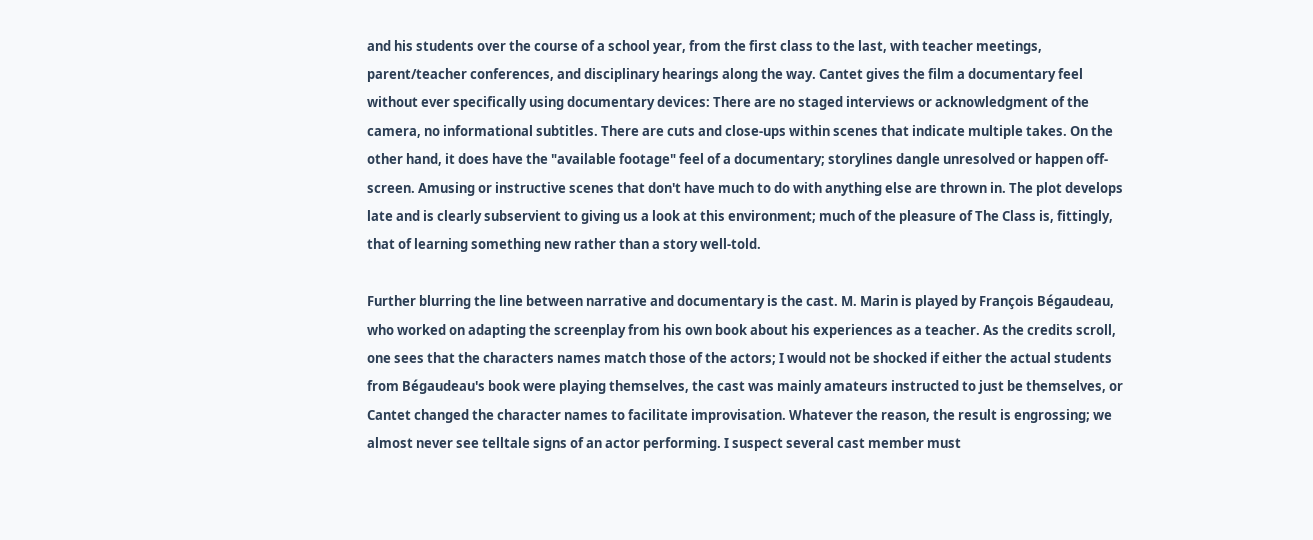and his students over the course of a school year, from the first class to the last, with teacher meetings, parent/teacher conferences, and disciplinary hearings along the way. Cantet gives the film a documentary feel without ever specifically using documentary devices: There are no staged interviews or acknowledgment of the camera, no informational subtitles. There are cuts and close-ups within scenes that indicate multiple takes. On the other hand, it does have the "available footage" feel of a documentary; storylines dangle unresolved or happen off-screen. Amusing or instructive scenes that don't have much to do with anything else are thrown in. The plot develops late and is clearly subservient to giving us a look at this environment; much of the pleasure of The Class is, fittingly, that of learning something new rather than a story well-told.

Further blurring the line between narrative and documentary is the cast. M. Marin is played by François Bégaudeau, who worked on adapting the screenplay from his own book about his experiences as a teacher. As the credits scroll, one sees that the characters names match those of the actors; I would not be shocked if either the actual students from Bégaudeau's book were playing themselves, the cast was mainly amateurs instructed to just be themselves, or Cantet changed the character names to facilitate improvisation. Whatever the reason, the result is engrossing; we almost never see telltale signs of an actor performing. I suspect several cast member must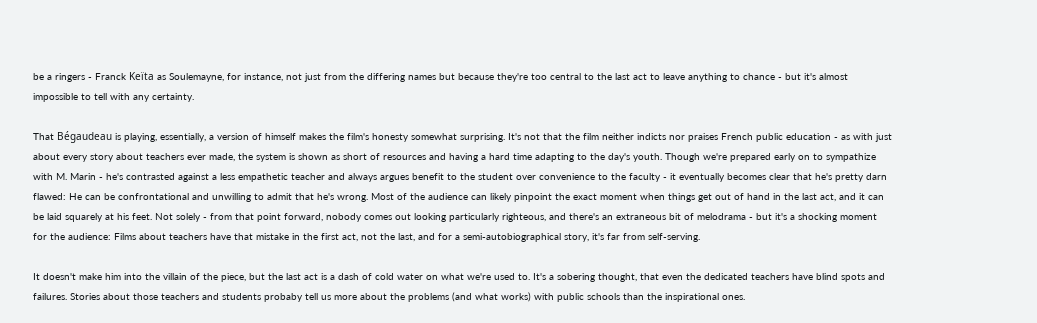be a ringers - Franck Keïta as Soulemayne, for instance, not just from the differing names but because they're too central to the last act to leave anything to chance - but it's almost impossible to tell with any certainty.

That Bégaudeau is playing, essentially, a version of himself makes the film's honesty somewhat surprising. It's not that the film neither indicts nor praises French public education - as with just about every story about teachers ever made, the system is shown as short of resources and having a hard time adapting to the day's youth. Though we're prepared early on to sympathize with M. Marin - he's contrasted against a less empathetic teacher and always argues benefit to the student over convenience to the faculty - it eventually becomes clear that he's pretty darn flawed: He can be confrontational and unwilling to admit that he's wrong. Most of the audience can likely pinpoint the exact moment when things get out of hand in the last act, and it can be laid squarely at his feet. Not solely - from that point forward, nobody comes out looking particularly righteous, and there's an extraneous bit of melodrama - but it's a shocking moment for the audience: Films about teachers have that mistake in the first act, not the last, and for a semi-autobiographical story, it's far from self-serving.

It doesn't make him into the villain of the piece, but the last act is a dash of cold water on what we're used to. It's a sobering thought, that even the dedicated teachers have blind spots and failures. Stories about those teachers and students probaby tell us more about the problems (and what works) with public schools than the inspirational ones.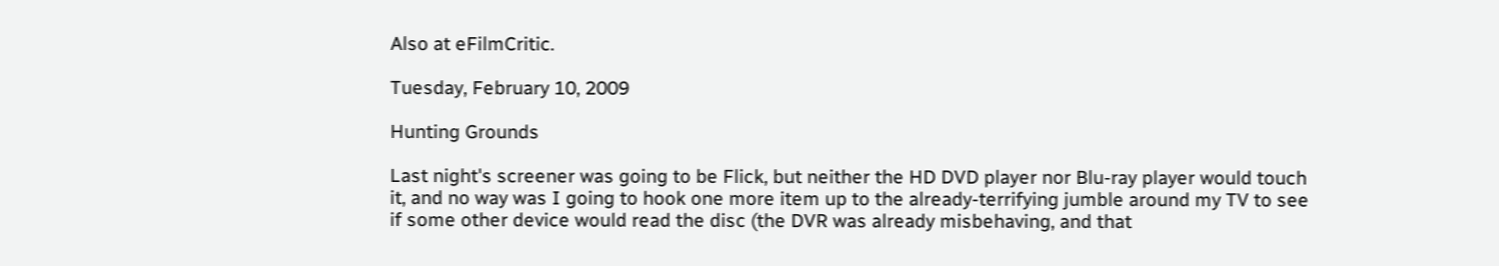Also at eFilmCritic.

Tuesday, February 10, 2009

Hunting Grounds

Last night's screener was going to be Flick, but neither the HD DVD player nor Blu-ray player would touch it, and no way was I going to hook one more item up to the already-terrifying jumble around my TV to see if some other device would read the disc (the DVR was already misbehaving, and that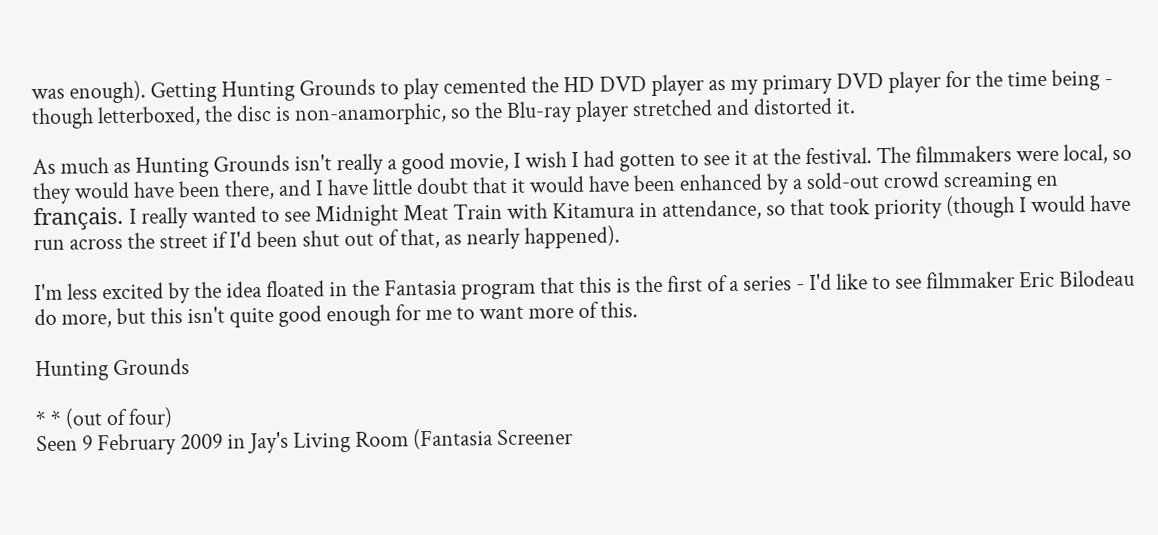was enough). Getting Hunting Grounds to play cemented the HD DVD player as my primary DVD player for the time being - though letterboxed, the disc is non-anamorphic, so the Blu-ray player stretched and distorted it.

As much as Hunting Grounds isn't really a good movie, I wish I had gotten to see it at the festival. The filmmakers were local, so they would have been there, and I have little doubt that it would have been enhanced by a sold-out crowd screaming en français. I really wanted to see Midnight Meat Train with Kitamura in attendance, so that took priority (though I would have run across the street if I'd been shut out of that, as nearly happened).

I'm less excited by the idea floated in the Fantasia program that this is the first of a series - I'd like to see filmmaker Eric Bilodeau do more, but this isn't quite good enough for me to want more of this.

Hunting Grounds

* * (out of four)
Seen 9 February 2009 in Jay's Living Room (Fantasia Screener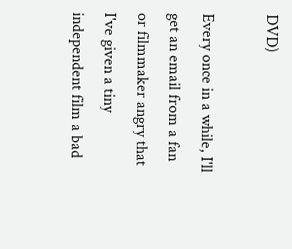DVD)

Every once in a while, I'll get an email from a fan or filmmaker angry that I've given a tiny independent film a bad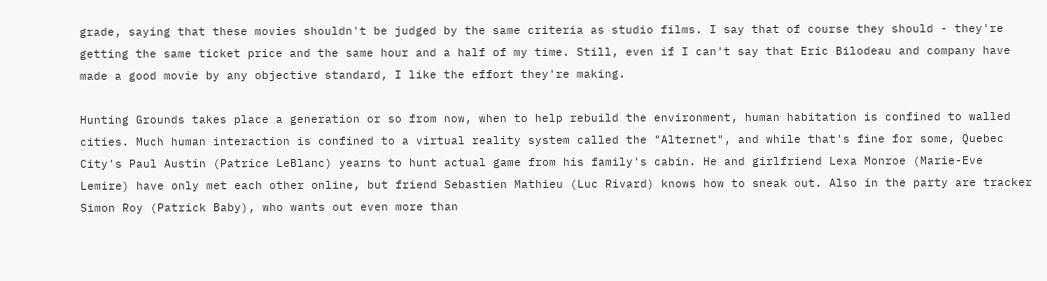grade, saying that these movies shouldn't be judged by the same criteria as studio films. I say that of course they should - they're getting the same ticket price and the same hour and a half of my time. Still, even if I can't say that Eric Bilodeau and company have made a good movie by any objective standard, I like the effort they're making.

Hunting Grounds takes place a generation or so from now, when to help rebuild the environment, human habitation is confined to walled cities. Much human interaction is confined to a virtual reality system called the "Alternet", and while that's fine for some, Quebec City's Paul Austin (Patrice LeBlanc) yearns to hunt actual game from his family's cabin. He and girlfriend Lexa Monroe (Marie-Eve Lemire) have only met each other online, but friend Sebastien Mathieu (Luc Rivard) knows how to sneak out. Also in the party are tracker Simon Roy (Patrick Baby), who wants out even more than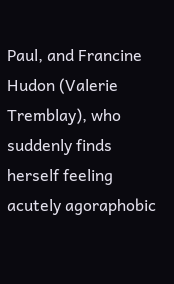Paul, and Francine Hudon (Valerie Tremblay), who suddenly finds herself feeling acutely agoraphobic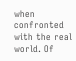when confronted with the real world. Of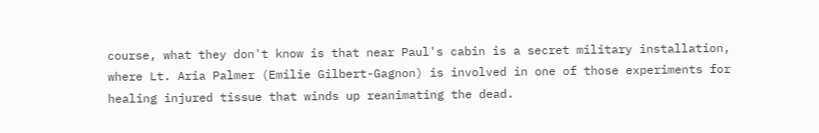course, what they don't know is that near Paul's cabin is a secret military installation, where Lt. Aria Palmer (Emilie Gilbert-Gagnon) is involved in one of those experiments for healing injured tissue that winds up reanimating the dead.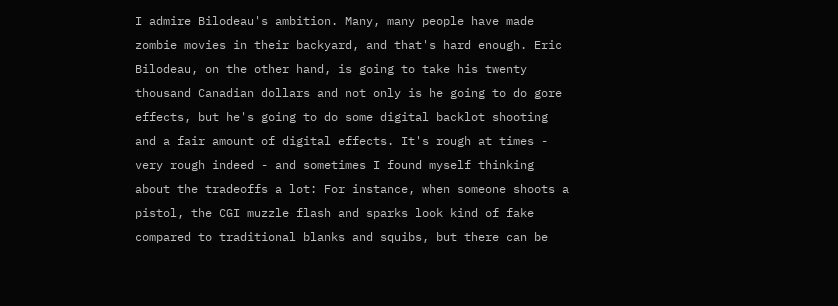I admire Bilodeau's ambition. Many, many people have made zombie movies in their backyard, and that's hard enough. Eric Bilodeau, on the other hand, is going to take his twenty thousand Canadian dollars and not only is he going to do gore effects, but he's going to do some digital backlot shooting and a fair amount of digital effects. It's rough at times - very rough indeed - and sometimes I found myself thinking about the tradeoffs a lot: For instance, when someone shoots a pistol, the CGI muzzle flash and sparks look kind of fake compared to traditional blanks and squibs, but there can be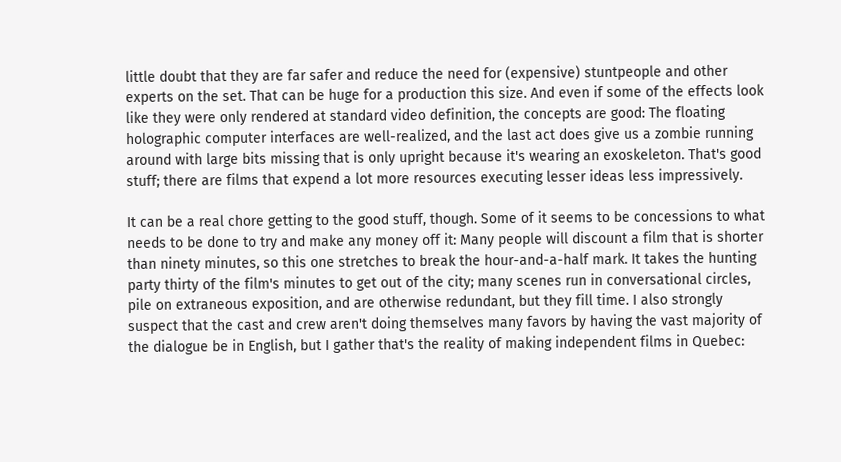little doubt that they are far safer and reduce the need for (expensive) stuntpeople and other experts on the set. That can be huge for a production this size. And even if some of the effects look like they were only rendered at standard video definition, the concepts are good: The floating holographic computer interfaces are well-realized, and the last act does give us a zombie running around with large bits missing that is only upright because it's wearing an exoskeleton. That's good stuff; there are films that expend a lot more resources executing lesser ideas less impressively.

It can be a real chore getting to the good stuff, though. Some of it seems to be concessions to what needs to be done to try and make any money off it: Many people will discount a film that is shorter than ninety minutes, so this one stretches to break the hour-and-a-half mark. It takes the hunting party thirty of the film's minutes to get out of the city; many scenes run in conversational circles, pile on extraneous exposition, and are otherwise redundant, but they fill time. I also strongly suspect that the cast and crew aren't doing themselves many favors by having the vast majority of the dialogue be in English, but I gather that's the reality of making independent films in Quebec: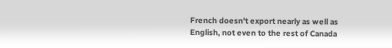French doesn't export nearly as well as English, not even to the rest of Canada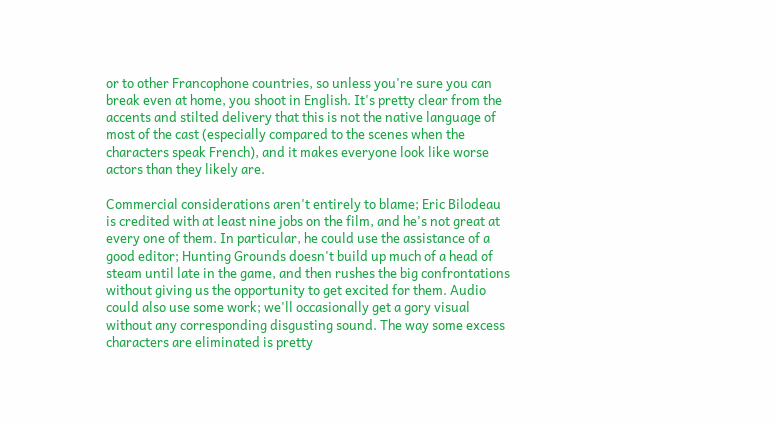or to other Francophone countries, so unless you're sure you can break even at home, you shoot in English. It's pretty clear from the accents and stilted delivery that this is not the native language of most of the cast (especially compared to the scenes when the characters speak French), and it makes everyone look like worse actors than they likely are.

Commercial considerations aren't entirely to blame; Eric Bilodeau is credited with at least nine jobs on the film, and he's not great at every one of them. In particular, he could use the assistance of a good editor; Hunting Grounds doesn't build up much of a head of steam until late in the game, and then rushes the big confrontations without giving us the opportunity to get excited for them. Audio could also use some work; we'll occasionally get a gory visual without any corresponding disgusting sound. The way some excess characters are eliminated is pretty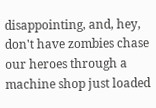disappointing, and, hey, don't have zombies chase our heroes through a machine shop just loaded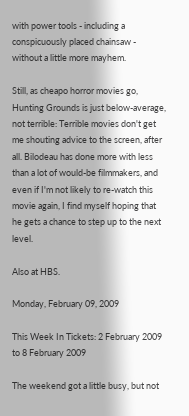with power tools - including a conspicuously placed chainsaw - without a little more mayhem.

Still, as cheapo horror movies go, Hunting Grounds is just below-average, not terrible: Terrible movies don't get me shouting advice to the screen, after all. Bilodeau has done more with less than a lot of would-be filmmakers, and even if I'm not likely to re-watch this movie again, I find myself hoping that he gets a chance to step up to the next level.

Also at HBS.

Monday, February 09, 2009

This Week In Tickets: 2 February 2009 to 8 February 2009

The weekend got a little busy, but not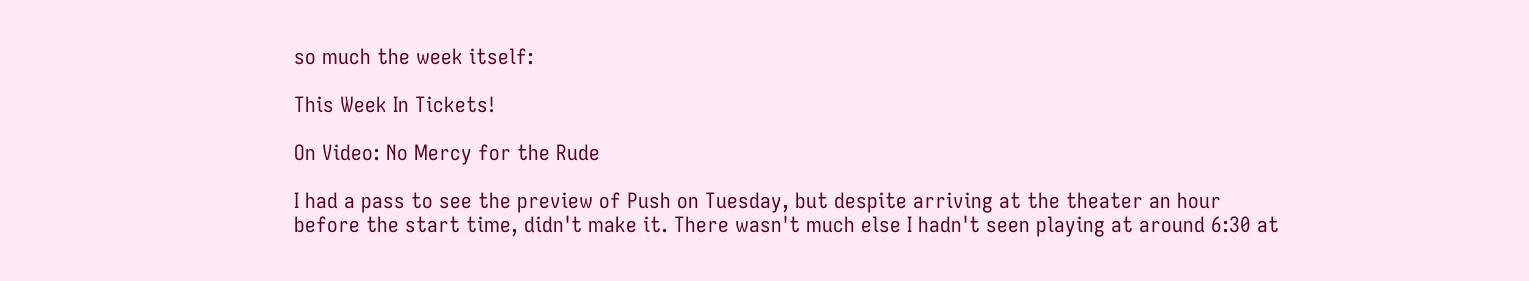so much the week itself:

This Week In Tickets!

On Video: No Mercy for the Rude

I had a pass to see the preview of Push on Tuesday, but despite arriving at the theater an hour before the start time, didn't make it. There wasn't much else I hadn't seen playing at around 6:30 at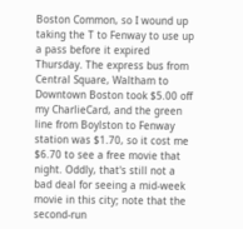Boston Common, so I wound up taking the T to Fenway to use up a pass before it expired Thursday. The express bus from Central Square, Waltham to Downtown Boston took $5.00 off my CharlieCard, and the green line from Boylston to Fenway station was $1.70, so it cost me $6.70 to see a free movie that night. Oddly, that's still not a bad deal for seeing a mid-week movie in this city; note that the second-run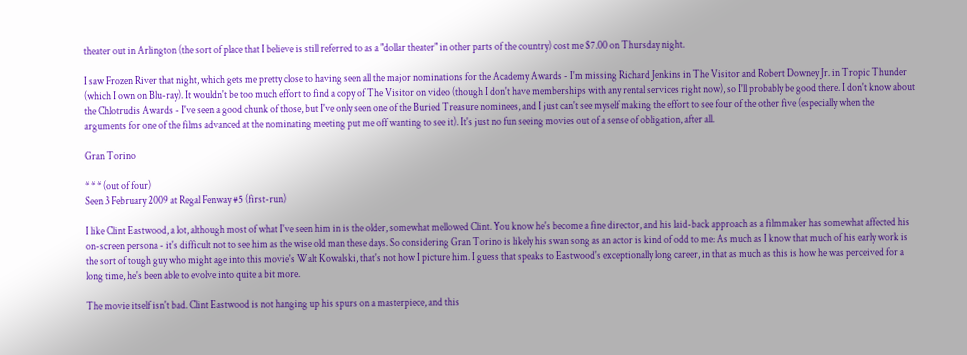theater out in Arlington (the sort of place that I believe is still referred to as a "dollar theater" in other parts of the country) cost me $7.00 on Thursday night.

I saw Frozen River that night, which gets me pretty close to having seen all the major nominations for the Academy Awards - I'm missing Richard Jenkins in The Visitor and Robert Downey Jr. in Tropic Thunder (which I own on Blu-ray). It wouldn't be too much effort to find a copy of The Visitor on video (though I don't have memberships with any rental services right now), so I'll probably be good there. I don't know about the Chlotrudis Awards - I've seen a good chunk of those, but I've only seen one of the Buried Treasure nominees, and I just can't see myself making the effort to see four of the other five (especially when the arguments for one of the films advanced at the nominating meeting put me off wanting to see it). It's just no fun seeing movies out of a sense of obligation, after all.

Gran Torino

* * * (out of four)
Seen 3 February 2009 at Regal Fenway #5 (first-run)

I like Clint Eastwood, a lot, although most of what I've seen him in is the older, somewhat mellowed Clint. You know he's become a fine director, and his laid-back approach as a filmmaker has somewhat affected his on-screen persona - it's difficult not to see him as the wise old man these days. So considering Gran Torino is likely his swan song as an actor is kind of odd to me: As much as I know that much of his early work is the sort of tough guy who might age into this movie's Walt Kowalski, that's not how I picture him. I guess that speaks to Eastwood's exceptionally long career, in that as much as this is how he was perceived for a long time, he's been able to evolve into quite a bit more.

The movie itself isn't bad. Clint Eastwood is not hanging up his spurs on a masterpiece, and this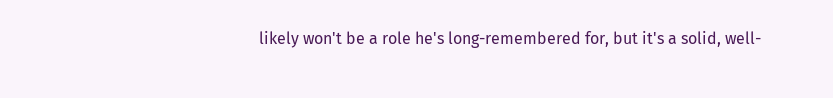likely won't be a role he's long-remembered for, but it's a solid, well-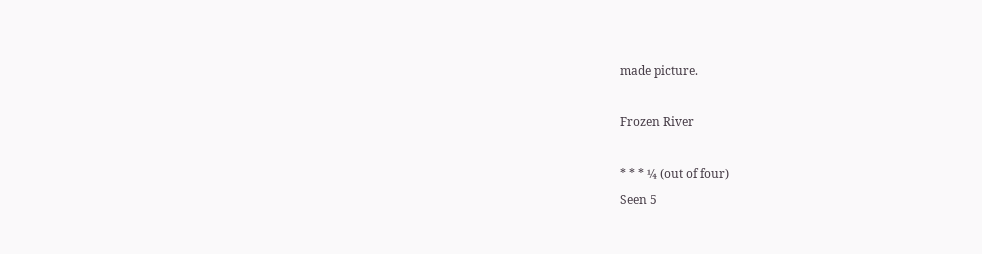made picture.

Frozen River

* * * ¼ (out of four)
Seen 5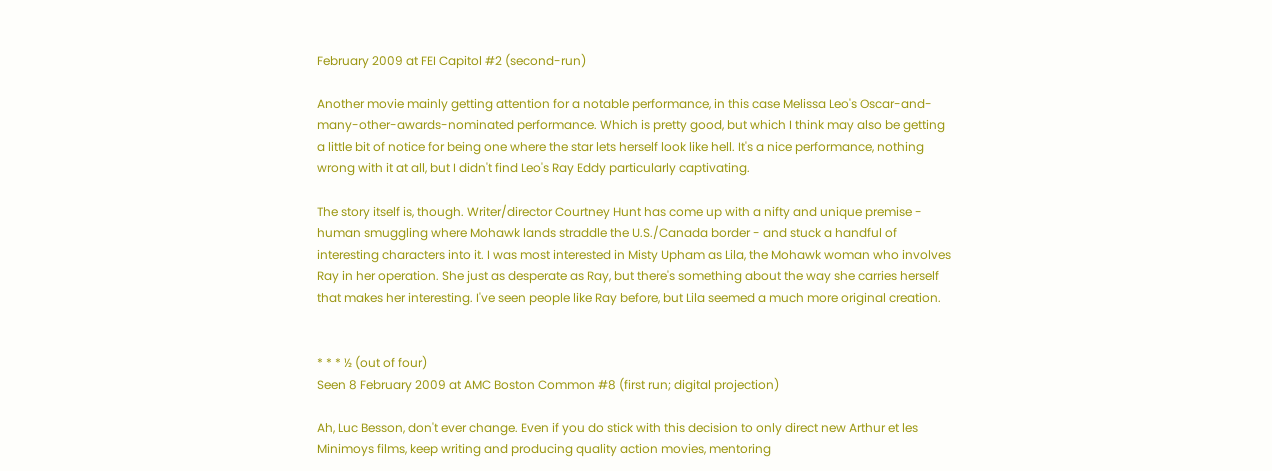February 2009 at FEI Capitol #2 (second-run)

Another movie mainly getting attention for a notable performance, in this case Melissa Leo's Oscar-and-many-other-awards-nominated performance. Which is pretty good, but which I think may also be getting a little bit of notice for being one where the star lets herself look like hell. It's a nice performance, nothing wrong with it at all, but I didn't find Leo's Ray Eddy particularly captivating.

The story itself is, though. Writer/director Courtney Hunt has come up with a nifty and unique premise - human smuggling where Mohawk lands straddle the U.S./Canada border - and stuck a handful of interesting characters into it. I was most interested in Misty Upham as Lila, the Mohawk woman who involves Ray in her operation. She just as desperate as Ray, but there's something about the way she carries herself that makes her interesting. I've seen people like Ray before, but Lila seemed a much more original creation.


* * * ½ (out of four)
Seen 8 February 2009 at AMC Boston Common #8 (first run; digital projection)

Ah, Luc Besson, don't ever change. Even if you do stick with this decision to only direct new Arthur et les Minimoys films, keep writing and producing quality action movies, mentoring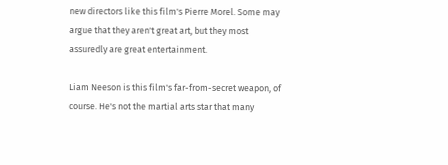new directors like this film's Pierre Morel. Some may argue that they aren't great art, but they most assuredly are great entertainment.

Liam Neeson is this film's far-from-secret weapon, of course. He's not the martial arts star that many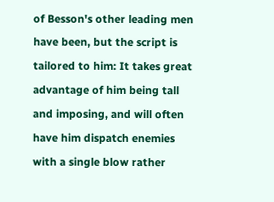of Besson's other leading men have been, but the script is tailored to him: It takes great advantage of him being tall and imposing, and will often have him dispatch enemies with a single blow rather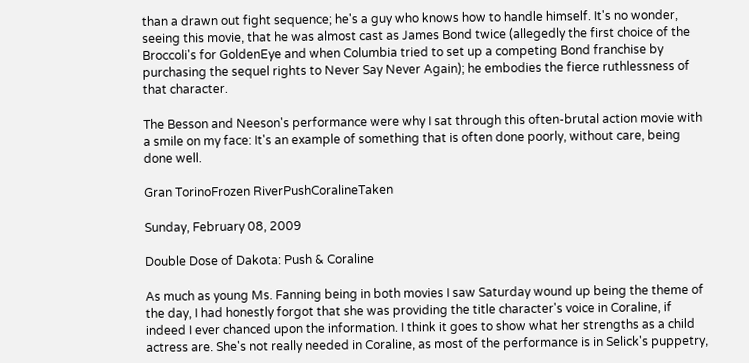than a drawn out fight sequence; he's a guy who knows how to handle himself. It's no wonder, seeing this movie, that he was almost cast as James Bond twice (allegedly the first choice of the Broccoli's for GoldenEye and when Columbia tried to set up a competing Bond franchise by purchasing the sequel rights to Never Say Never Again); he embodies the fierce ruthlessness of that character.

The Besson and Neeson's performance were why I sat through this often-brutal action movie with a smile on my face: It's an example of something that is often done poorly, without care, being done well.

Gran TorinoFrozen RiverPushCoralineTaken

Sunday, February 08, 2009

Double Dose of Dakota: Push & Coraline

As much as young Ms. Fanning being in both movies I saw Saturday wound up being the theme of the day, I had honestly forgot that she was providing the title character's voice in Coraline, if indeed I ever chanced upon the information. I think it goes to show what her strengths as a child actress are. She's not really needed in Coraline, as most of the performance is in Selick's puppetry,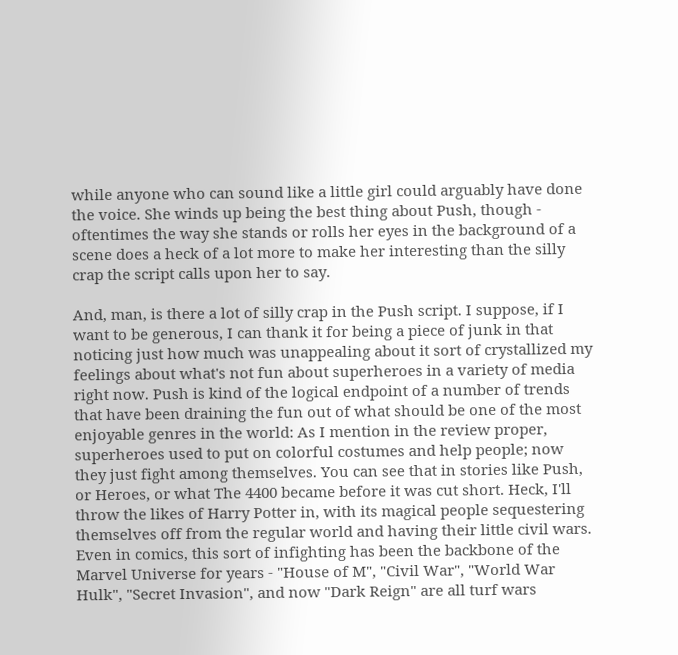while anyone who can sound like a little girl could arguably have done the voice. She winds up being the best thing about Push, though - oftentimes the way she stands or rolls her eyes in the background of a scene does a heck of a lot more to make her interesting than the silly crap the script calls upon her to say.

And, man, is there a lot of silly crap in the Push script. I suppose, if I want to be generous, I can thank it for being a piece of junk in that noticing just how much was unappealing about it sort of crystallized my feelings about what's not fun about superheroes in a variety of media right now. Push is kind of the logical endpoint of a number of trends that have been draining the fun out of what should be one of the most enjoyable genres in the world: As I mention in the review proper, superheroes used to put on colorful costumes and help people; now they just fight among themselves. You can see that in stories like Push, or Heroes, or what The 4400 became before it was cut short. Heck, I'll throw the likes of Harry Potter in, with its magical people sequestering themselves off from the regular world and having their little civil wars. Even in comics, this sort of infighting has been the backbone of the Marvel Universe for years - "House of M", "Civil War", "World War Hulk", "Secret Invasion", and now "Dark Reign" are all turf wars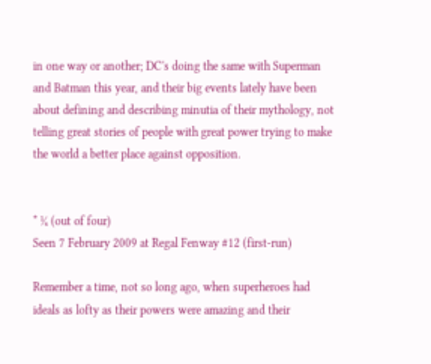in one way or another; DC's doing the same with Superman and Batman this year, and their big events lately have been about defining and describing minutia of their mythology, not telling great stories of people with great power trying to make the world a better place against opposition.


* ¼ (out of four)
Seen 7 February 2009 at Regal Fenway #12 (first-run)

Remember a time, not so long ago, when superheroes had ideals as lofty as their powers were amazing and their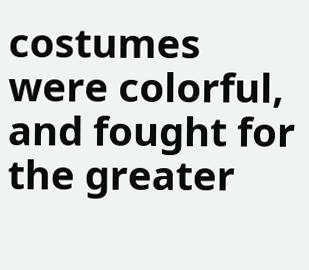costumes were colorful, and fought for the greater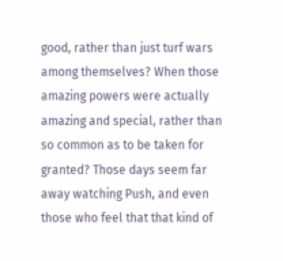good, rather than just turf wars among themselves? When those amazing powers were actually amazing and special, rather than so common as to be taken for granted? Those days seem far away watching Push, and even those who feel that that kind of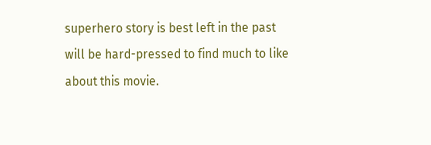superhero story is best left in the past will be hard-pressed to find much to like about this movie.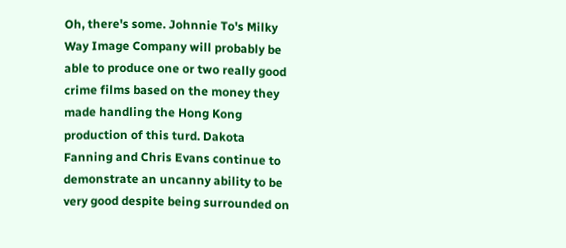Oh, there's some. Johnnie To's Milky Way Image Company will probably be able to produce one or two really good crime films based on the money they made handling the Hong Kong production of this turd. Dakota Fanning and Chris Evans continue to demonstrate an uncanny ability to be very good despite being surrounded on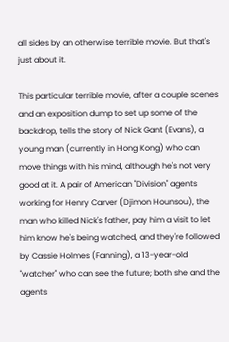all sides by an otherwise terrible movie. But that's just about it.

This particular terrible movie, after a couple scenes and an exposition dump to set up some of the backdrop, tells the story of Nick Gant (Evans), a young man (currently in Hong Kong) who can move things with his mind, although he's not very good at it. A pair of American "Division" agents working for Henry Carver (Djimon Hounsou), the man who killed Nick's father, pay him a visit to let him know he's being watched, and they're followed by Cassie Holmes (Fanning), a 13-year-old "watcher" who can see the future; both she and the agents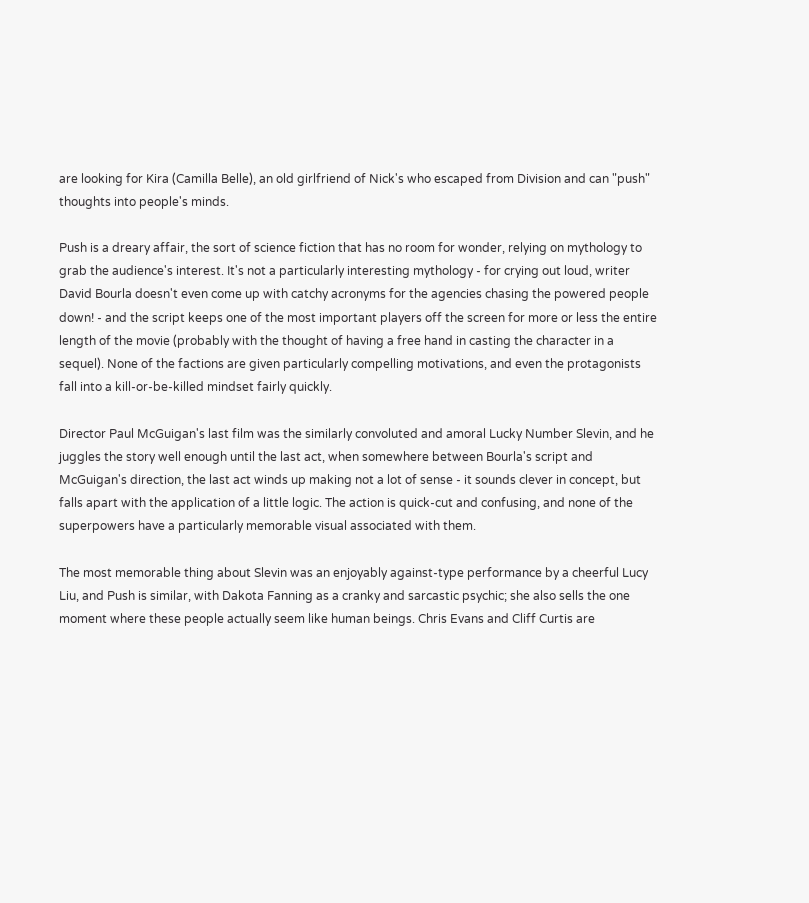are looking for Kira (Camilla Belle), an old girlfriend of Nick's who escaped from Division and can "push" thoughts into people's minds.

Push is a dreary affair, the sort of science fiction that has no room for wonder, relying on mythology to grab the audience's interest. It's not a particularly interesting mythology - for crying out loud, writer David Bourla doesn't even come up with catchy acronyms for the agencies chasing the powered people down! - and the script keeps one of the most important players off the screen for more or less the entire length of the movie (probably with the thought of having a free hand in casting the character in a sequel). None of the factions are given particularly compelling motivations, and even the protagonists fall into a kill-or-be-killed mindset fairly quickly.

Director Paul McGuigan's last film was the similarly convoluted and amoral Lucky Number Slevin, and he juggles the story well enough until the last act, when somewhere between Bourla's script and McGuigan's direction, the last act winds up making not a lot of sense - it sounds clever in concept, but falls apart with the application of a little logic. The action is quick-cut and confusing, and none of the superpowers have a particularly memorable visual associated with them.

The most memorable thing about Slevin was an enjoyably against-type performance by a cheerful Lucy Liu, and Push is similar, with Dakota Fanning as a cranky and sarcastic psychic; she also sells the one moment where these people actually seem like human beings. Chris Evans and Cliff Curtis are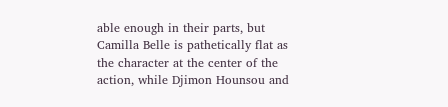able enough in their parts, but Camilla Belle is pathetically flat as the character at the center of the action, while Djimon Hounsou and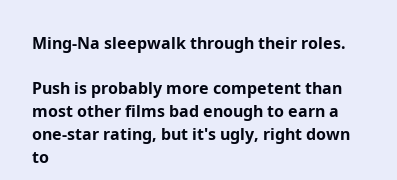Ming-Na sleepwalk through their roles.

Push is probably more competent than most other films bad enough to earn a one-star rating, but it's ugly, right down to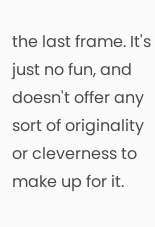the last frame. It's just no fun, and doesn't offer any sort of originality or cleverness to make up for it.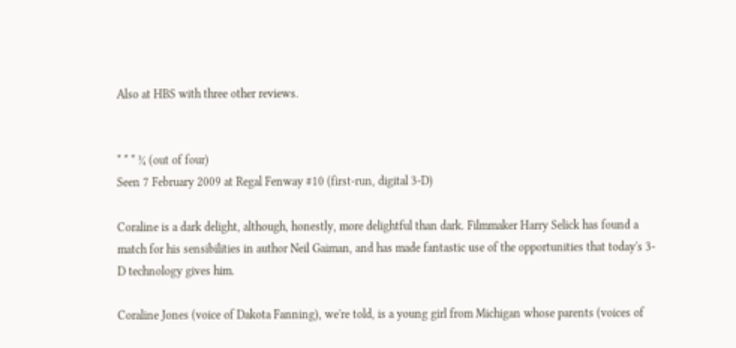Also at HBS with three other reviews.


* * * ¾ (out of four)
Seen 7 February 2009 at Regal Fenway #10 (first-run, digital 3-D)

Coraline is a dark delight, although, honestly, more delightful than dark. Filmmaker Harry Selick has found a match for his sensibilities in author Neil Gaiman, and has made fantastic use of the opportunities that today's 3-D technology gives him.

Coraline Jones (voice of Dakota Fanning), we're told, is a young girl from Michigan whose parents (voices of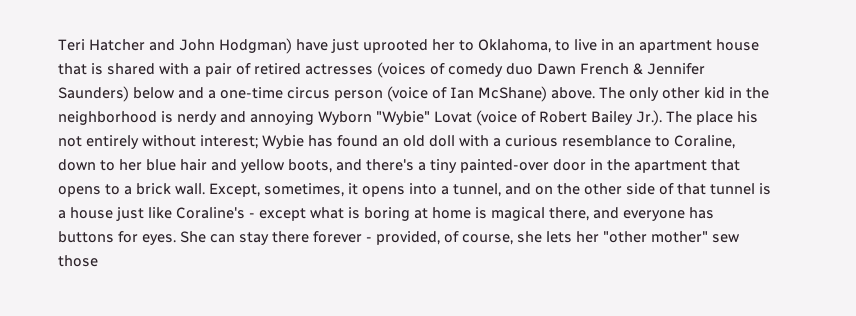Teri Hatcher and John Hodgman) have just uprooted her to Oklahoma, to live in an apartment house that is shared with a pair of retired actresses (voices of comedy duo Dawn French & Jennifer Saunders) below and a one-time circus person (voice of Ian McShane) above. The only other kid in the neighborhood is nerdy and annoying Wyborn "Wybie" Lovat (voice of Robert Bailey Jr.). The place his not entirely without interest; Wybie has found an old doll with a curious resemblance to Coraline, down to her blue hair and yellow boots, and there's a tiny painted-over door in the apartment that opens to a brick wall. Except, sometimes, it opens into a tunnel, and on the other side of that tunnel is a house just like Coraline's - except what is boring at home is magical there, and everyone has buttons for eyes. She can stay there forever - provided, of course, she lets her "other mother" sew those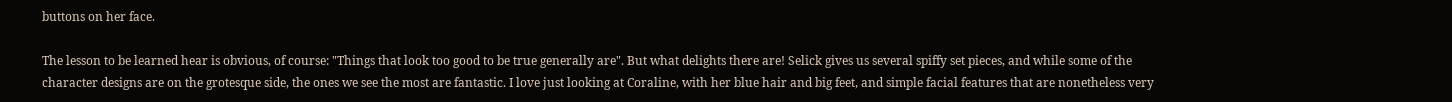buttons on her face.

The lesson to be learned hear is obvious, of course: "Things that look too good to be true generally are". But what delights there are! Selick gives us several spiffy set pieces, and while some of the character designs are on the grotesque side, the ones we see the most are fantastic. I love just looking at Coraline, with her blue hair and big feet, and simple facial features that are nonetheless very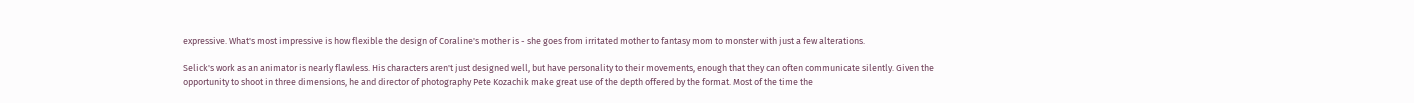expressive. What's most impressive is how flexible the design of Coraline's mother is - she goes from irritated mother to fantasy mom to monster with just a few alterations.

Selick's work as an animator is nearly flawless. His characters aren't just designed well, but have personality to their movements, enough that they can often communicate silently. Given the opportunity to shoot in three dimensions, he and director of photography Pete Kozachik make great use of the depth offered by the format. Most of the time the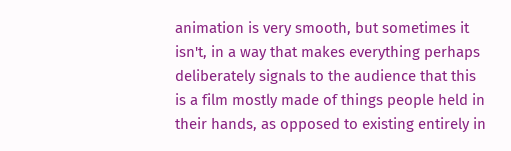animation is very smooth, but sometimes it isn't, in a way that makes everything perhaps deliberately signals to the audience that this is a film mostly made of things people held in their hands, as opposed to existing entirely in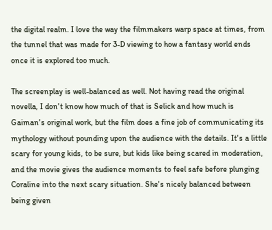the digital realm. I love the way the filmmakers warp space at times, from the tunnel that was made for 3-D viewing to how a fantasy world ends once it is explored too much.

The screenplay is well-balanced as well. Not having read the original novella, I don't know how much of that is Selick and how much is Gaiman's original work, but the film does a fine job of communicating its mythology without pounding upon the audience with the details. It's a little scary for young kids, to be sure, but kids like being scared in moderation, and the movie gives the audience moments to feel safe before plunging Coraline into the next scary situation. She's nicely balanced between being given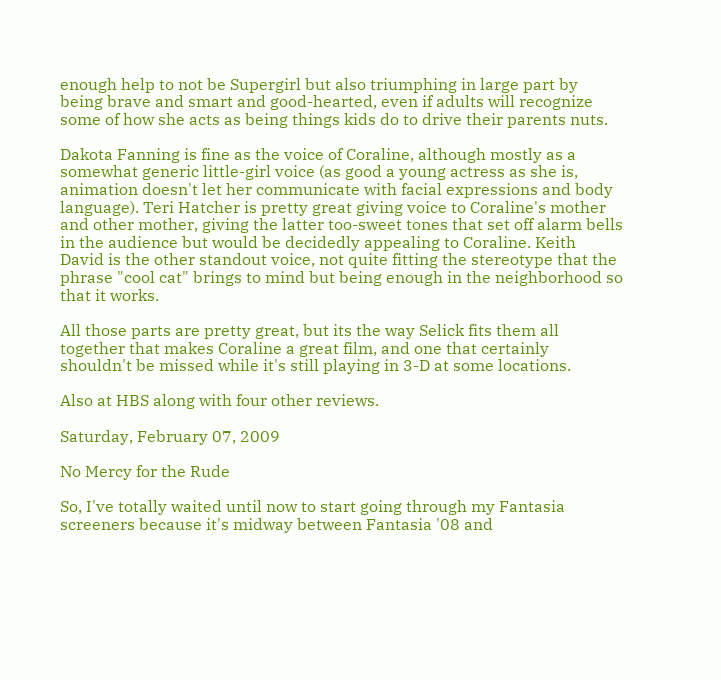enough help to not be Supergirl but also triumphing in large part by being brave and smart and good-hearted, even if adults will recognize some of how she acts as being things kids do to drive their parents nuts.

Dakota Fanning is fine as the voice of Coraline, although mostly as a somewhat generic little-girl voice (as good a young actress as she is, animation doesn't let her communicate with facial expressions and body language). Teri Hatcher is pretty great giving voice to Coraline's mother and other mother, giving the latter too-sweet tones that set off alarm bells in the audience but would be decidedly appealing to Coraline. Keith David is the other standout voice, not quite fitting the stereotype that the phrase "cool cat" brings to mind but being enough in the neighborhood so that it works.

All those parts are pretty great, but its the way Selick fits them all together that makes Coraline a great film, and one that certainly shouldn't be missed while it's still playing in 3-D at some locations.

Also at HBS along with four other reviews.

Saturday, February 07, 2009

No Mercy for the Rude

So, I've totally waited until now to start going through my Fantasia screeners because it's midway between Fantasia '08 and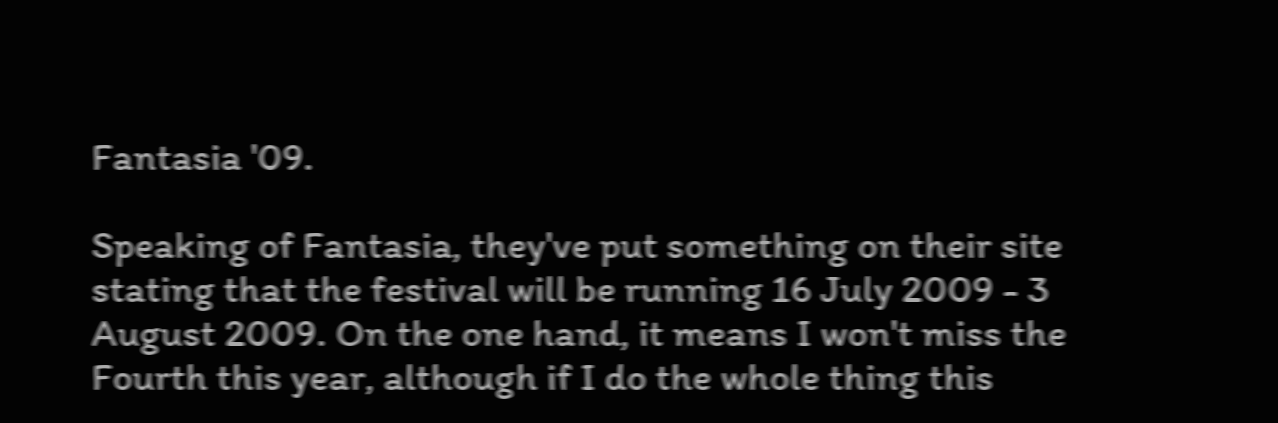Fantasia '09.

Speaking of Fantasia, they've put something on their site stating that the festival will be running 16 July 2009 - 3 August 2009. On the one hand, it means I won't miss the Fourth this year, although if I do the whole thing this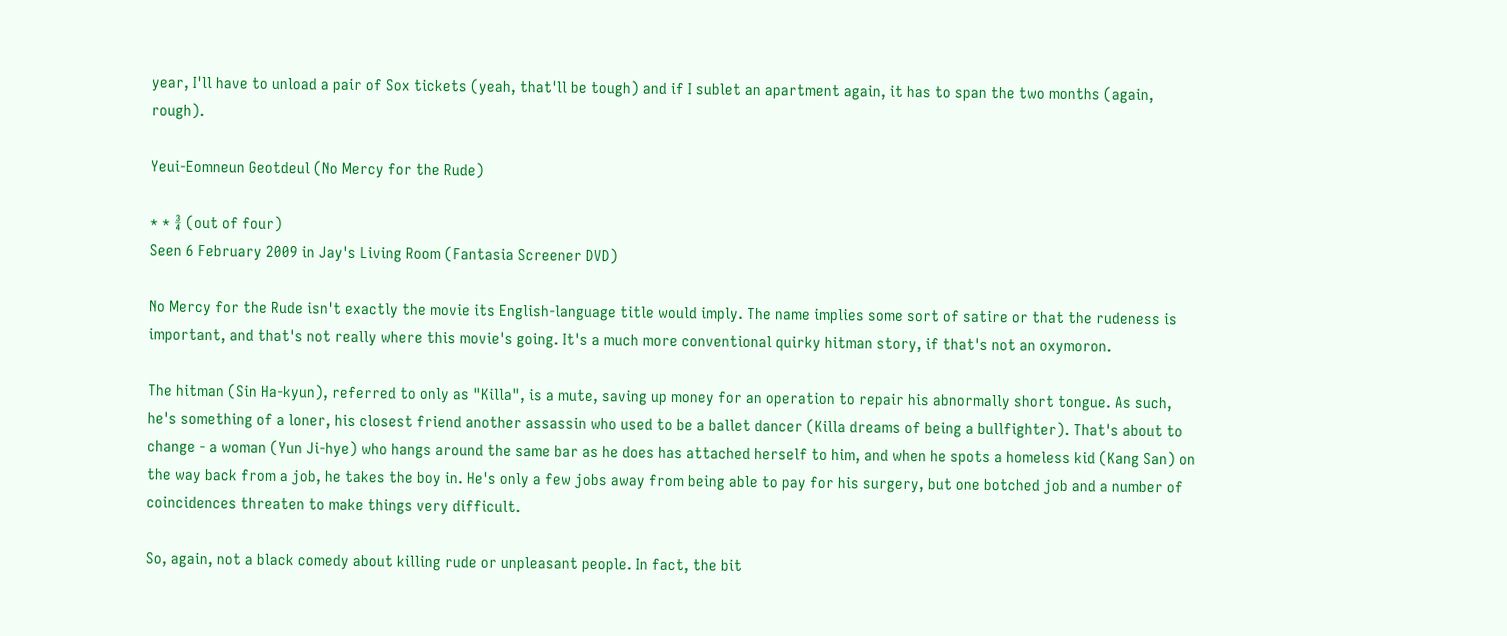year, I'll have to unload a pair of Sox tickets (yeah, that'll be tough) and if I sublet an apartment again, it has to span the two months (again, rough).

Yeui-Eomneun Geotdeul (No Mercy for the Rude)

* * ¾ (out of four)
Seen 6 February 2009 in Jay's Living Room (Fantasia Screener DVD)

No Mercy for the Rude isn't exactly the movie its English-language title would imply. The name implies some sort of satire or that the rudeness is important, and that's not really where this movie's going. It's a much more conventional quirky hitman story, if that's not an oxymoron.

The hitman (Sin Ha-kyun), referred to only as "Killa", is a mute, saving up money for an operation to repair his abnormally short tongue. As such, he's something of a loner, his closest friend another assassin who used to be a ballet dancer (Killa dreams of being a bullfighter). That's about to change - a woman (Yun Ji-hye) who hangs around the same bar as he does has attached herself to him, and when he spots a homeless kid (Kang San) on the way back from a job, he takes the boy in. He's only a few jobs away from being able to pay for his surgery, but one botched job and a number of coincidences threaten to make things very difficult.

So, again, not a black comedy about killing rude or unpleasant people. In fact, the bit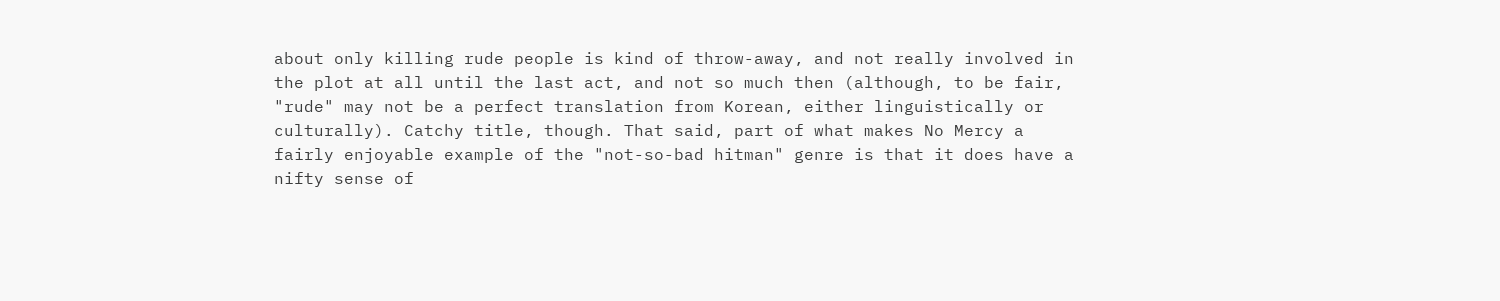about only killing rude people is kind of throw-away, and not really involved in the plot at all until the last act, and not so much then (although, to be fair, "rude" may not be a perfect translation from Korean, either linguistically or culturally). Catchy title, though. That said, part of what makes No Mercy a fairly enjoyable example of the "not-so-bad hitman" genre is that it does have a nifty sense of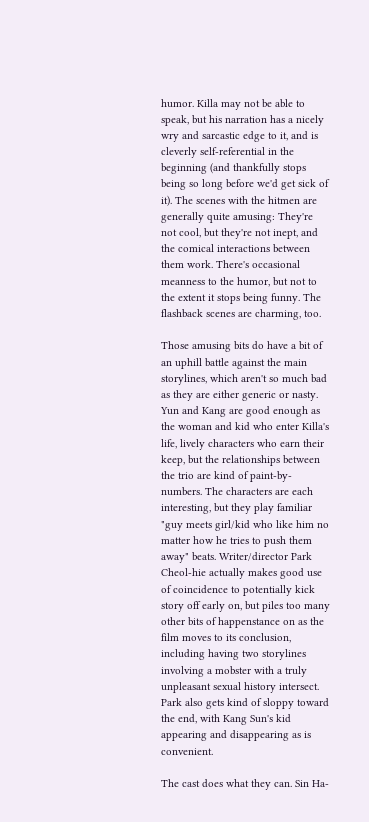humor. Killa may not be able to speak, but his narration has a nicely wry and sarcastic edge to it, and is cleverly self-referential in the beginning (and thankfully stops being so long before we'd get sick of it). The scenes with the hitmen are generally quite amusing: They're not cool, but they're not inept, and the comical interactions between them work. There's occasional meanness to the humor, but not to the extent it stops being funny. The flashback scenes are charming, too.

Those amusing bits do have a bit of an uphill battle against the main storylines, which aren't so much bad as they are either generic or nasty. Yun and Kang are good enough as the woman and kid who enter Killa's life, lively characters who earn their keep, but the relationships between the trio are kind of paint-by-numbers. The characters are each interesting, but they play familiar "guy meets girl/kid who like him no matter how he tries to push them away" beats. Writer/director Park Cheol-hie actually makes good use of coincidence to potentially kick story off early on, but piles too many other bits of happenstance on as the film moves to its conclusion, including having two storylines involving a mobster with a truly unpleasant sexual history intersect. Park also gets kind of sloppy toward the end, with Kang Sun's kid appearing and disappearing as is convenient.

The cast does what they can. Sin Ha-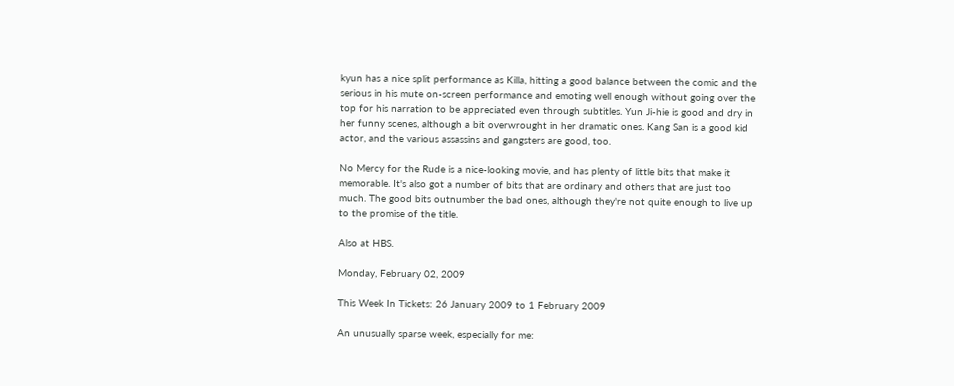kyun has a nice split performance as Killa, hitting a good balance between the comic and the serious in his mute on-screen performance and emoting well enough without going over the top for his narration to be appreciated even through subtitles. Yun Ji-hie is good and dry in her funny scenes, although a bit overwrought in her dramatic ones. Kang San is a good kid actor, and the various assassins and gangsters are good, too.

No Mercy for the Rude is a nice-looking movie, and has plenty of little bits that make it memorable. It's also got a number of bits that are ordinary and others that are just too much. The good bits outnumber the bad ones, although they're not quite enough to live up to the promise of the title.

Also at HBS.

Monday, February 02, 2009

This Week In Tickets: 26 January 2009 to 1 February 2009

An unusually sparse week, especially for me: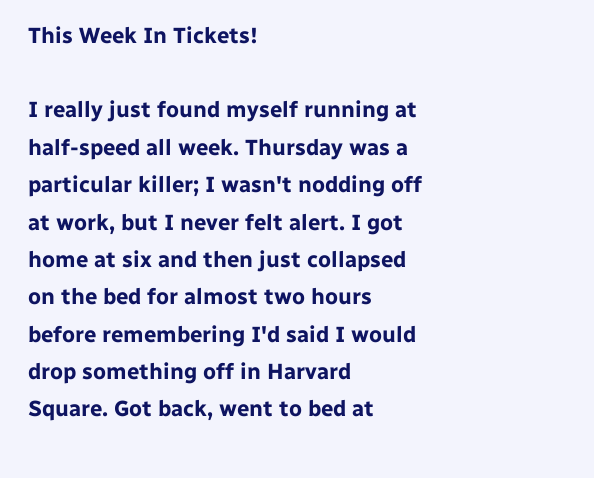This Week In Tickets!

I really just found myself running at half-speed all week. Thursday was a particular killer; I wasn't nodding off at work, but I never felt alert. I got home at six and then just collapsed on the bed for almost two hours before remembering I'd said I would drop something off in Harvard Square. Got back, went to bed at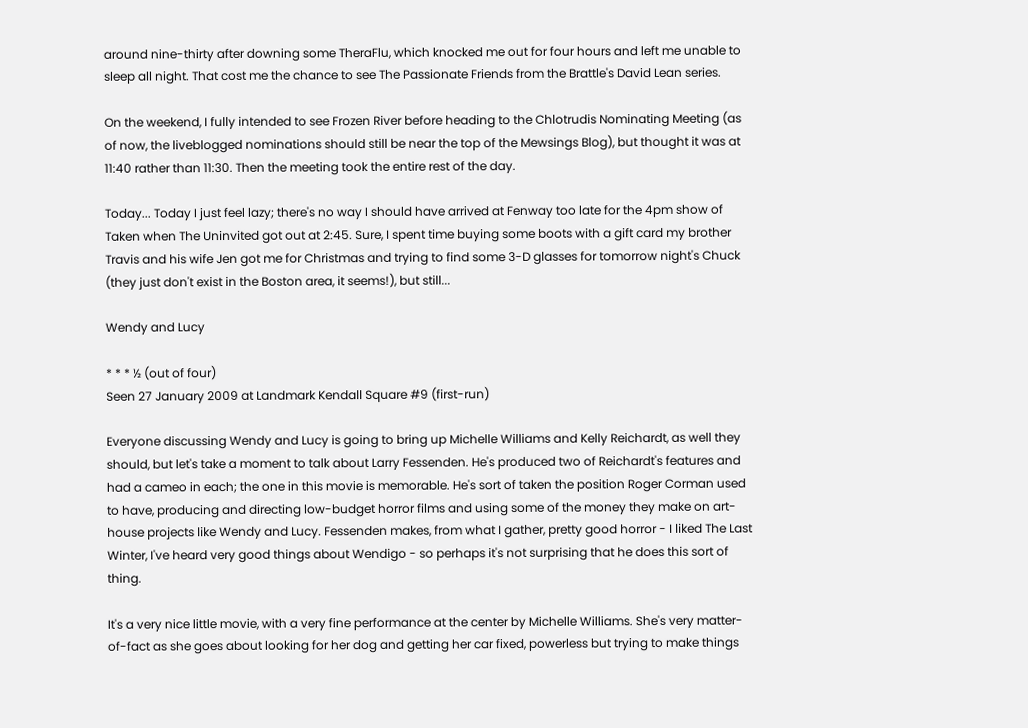around nine-thirty after downing some TheraFlu, which knocked me out for four hours and left me unable to sleep all night. That cost me the chance to see The Passionate Friends from the Brattle's David Lean series.

On the weekend, I fully intended to see Frozen River before heading to the Chlotrudis Nominating Meeting (as of now, the liveblogged nominations should still be near the top of the Mewsings Blog), but thought it was at 11:40 rather than 11:30. Then the meeting took the entire rest of the day.

Today... Today I just feel lazy; there's no way I should have arrived at Fenway too late for the 4pm show of Taken when The Uninvited got out at 2:45. Sure, I spent time buying some boots with a gift card my brother Travis and his wife Jen got me for Christmas and trying to find some 3-D glasses for tomorrow night's Chuck (they just don't exist in the Boston area, it seems!), but still...

Wendy and Lucy

* * * ½ (out of four)
Seen 27 January 2009 at Landmark Kendall Square #9 (first-run)

Everyone discussing Wendy and Lucy is going to bring up Michelle Williams and Kelly Reichardt, as well they should, but let's take a moment to talk about Larry Fessenden. He's produced two of Reichardt's features and had a cameo in each; the one in this movie is memorable. He's sort of taken the position Roger Corman used to have, producing and directing low-budget horror films and using some of the money they make on art-house projects like Wendy and Lucy. Fessenden makes, from what I gather, pretty good horror - I liked The Last Winter, I've heard very good things about Wendigo - so perhaps it's not surprising that he does this sort of thing.

It's a very nice little movie, with a very fine performance at the center by Michelle Williams. She's very matter-of-fact as she goes about looking for her dog and getting her car fixed, powerless but trying to make things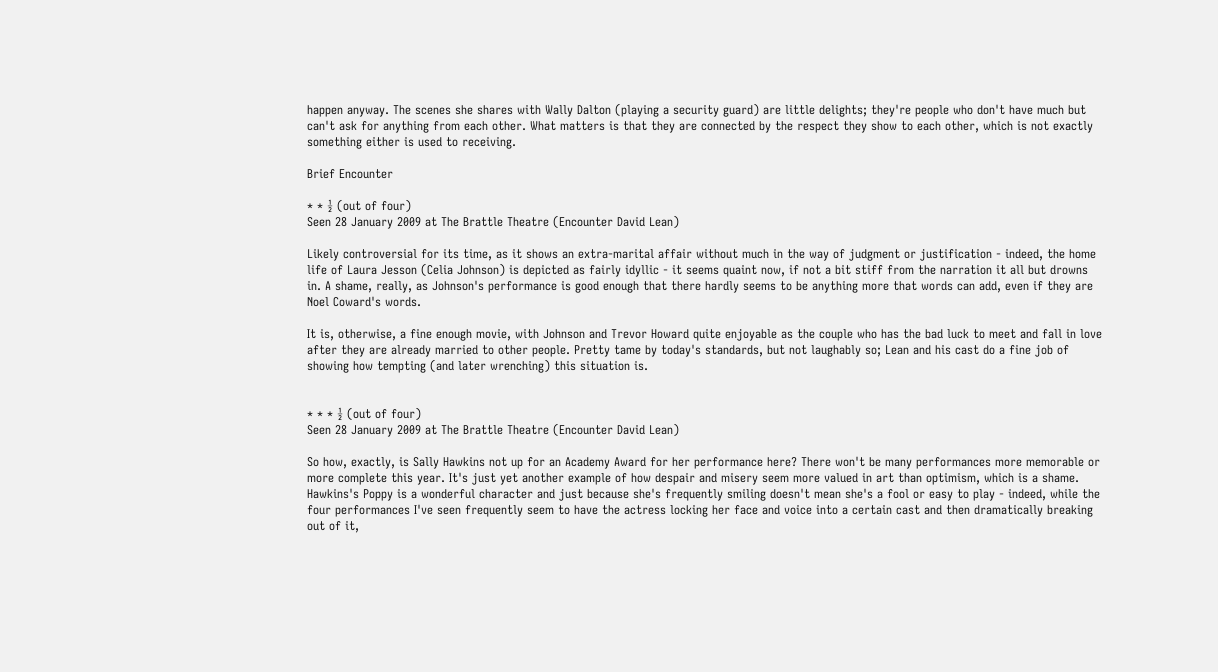happen anyway. The scenes she shares with Wally Dalton (playing a security guard) are little delights; they're people who don't have much but can't ask for anything from each other. What matters is that they are connected by the respect they show to each other, which is not exactly something either is used to receiving.

Brief Encounter

* * ½ (out of four)
Seen 28 January 2009 at The Brattle Theatre (Encounter David Lean)

Likely controversial for its time, as it shows an extra-marital affair without much in the way of judgment or justification - indeed, the home life of Laura Jesson (Celia Johnson) is depicted as fairly idyllic - it seems quaint now, if not a bit stiff from the narration it all but drowns in. A shame, really, as Johnson's performance is good enough that there hardly seems to be anything more that words can add, even if they are Noel Coward's words.

It is, otherwise, a fine enough movie, with Johnson and Trevor Howard quite enjoyable as the couple who has the bad luck to meet and fall in love after they are already married to other people. Pretty tame by today's standards, but not laughably so; Lean and his cast do a fine job of showing how tempting (and later wrenching) this situation is.


* * * ½ (out of four)
Seen 28 January 2009 at The Brattle Theatre (Encounter David Lean)

So how, exactly, is Sally Hawkins not up for an Academy Award for her performance here? There won't be many performances more memorable or more complete this year. It's just yet another example of how despair and misery seem more valued in art than optimism, which is a shame. Hawkins's Poppy is a wonderful character and just because she's frequently smiling doesn't mean she's a fool or easy to play - indeed, while the four performances I've seen frequently seem to have the actress locking her face and voice into a certain cast and then dramatically breaking out of it,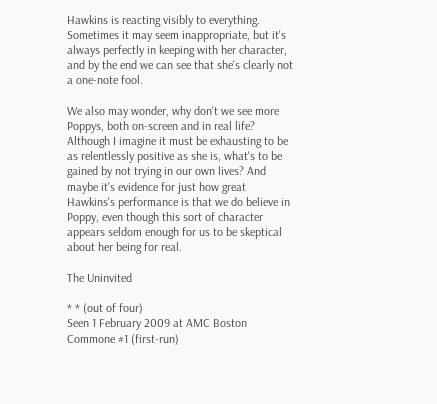Hawkins is reacting visibly to everything. Sometimes it may seem inappropriate, but it's always perfectly in keeping with her character, and by the end we can see that she's clearly not a one-note fool.

We also may wonder, why don't we see more Poppys, both on-screen and in real life? Although I imagine it must be exhausting to be as relentlessly positive as she is, what's to be gained by not trying in our own lives? And maybe it's evidence for just how great Hawkins's performance is that we do believe in Poppy, even though this sort of character appears seldom enough for us to be skeptical about her being for real.

The Uninvited

* * (out of four)
Seen 1 February 2009 at AMC Boston Commone #1 (first-run)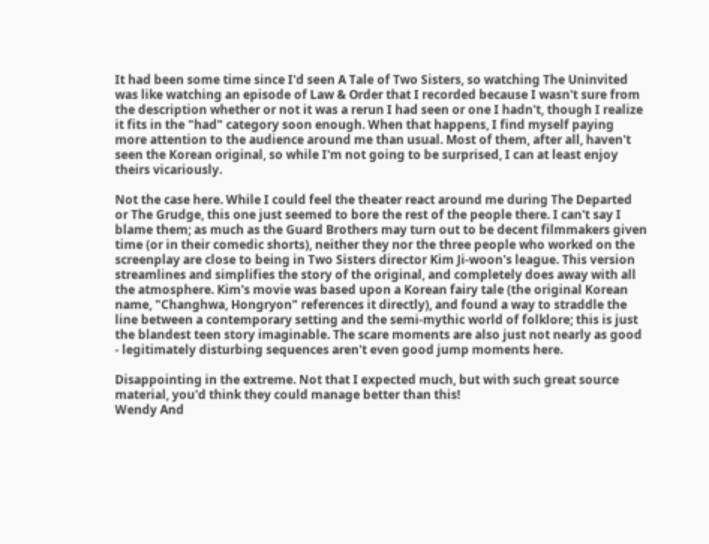It had been some time since I'd seen A Tale of Two Sisters, so watching The Uninvited was like watching an episode of Law & Order that I recorded because I wasn't sure from the description whether or not it was a rerun I had seen or one I hadn't, though I realize it fits in the "had" category soon enough. When that happens, I find myself paying more attention to the audience around me than usual. Most of them, after all, haven't seen the Korean original, so while I'm not going to be surprised, I can at least enjoy theirs vicariously.

Not the case here. While I could feel the theater react around me during The Departed or The Grudge, this one just seemed to bore the rest of the people there. I can't say I blame them; as much as the Guard Brothers may turn out to be decent filmmakers given time (or in their comedic shorts), neither they nor the three people who worked on the screenplay are close to being in Two Sisters director Kim Ji-woon's league. This version streamlines and simplifies the story of the original, and completely does away with all the atmosphere. Kim's movie was based upon a Korean fairy tale (the original Korean name, "Changhwa, Hongryon" references it directly), and found a way to straddle the line between a contemporary setting and the semi-mythic world of folklore; this is just the blandest teen story imaginable. The scare moments are also just not nearly as good - legitimately disturbing sequences aren't even good jump moments here.

Disappointing in the extreme. Not that I expected much, but with such great source material, you'd think they could manage better than this!
Wendy And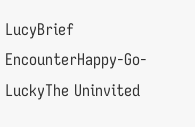LucyBrief EncounterHappy-Go-LuckyThe Uninvited